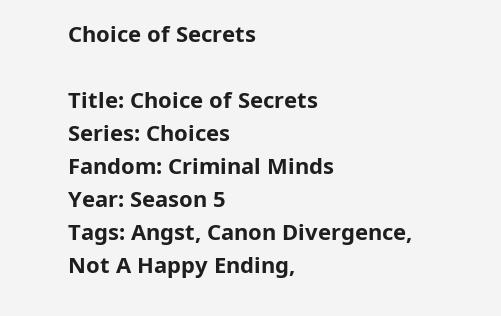Choice of Secrets

Title: Choice of Secrets
Series: Choices
Fandom: Criminal Minds
Year: Season 5
Tags: Angst, Canon Divergence, Not A Happy Ending,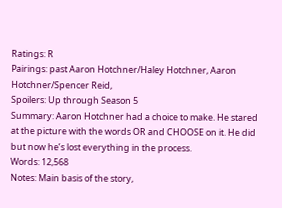Ratings: R
Pairings: past Aaron Hotchner/Haley Hotchner, Aaron Hotchner/Spencer Reid,
Spoilers: Up through Season 5
Summary: Aaron Hotchner had a choice to make. He stared at the picture with the words OR and CHOOSE on it. He did but now he’s lost everything in the process.
Words: 12,568
Notes: Main basis of the story,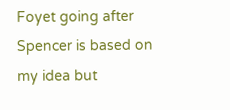Foyet going after Spencer is based on my idea but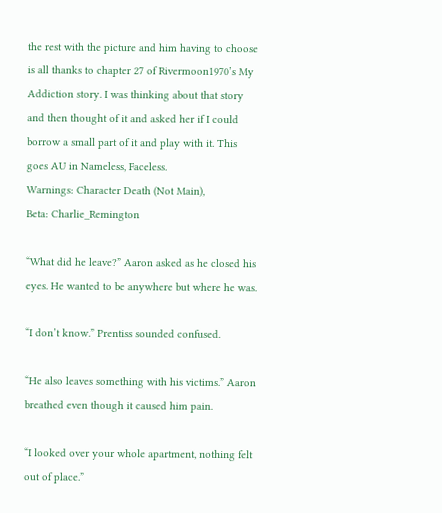the rest with the picture and him having to choose is all thanks to chapter 27 of Rivermoon1970’s My Addiction story. I was thinking about that story and then thought of it and asked her if I could borrow a small part of it and play with it. This goes AU in Nameless, Faceless.
Warnings: Character Death (Not Main),
Beta: Charlie_Remington

“What did he leave?” Aaron asked as he closed his eyes. He wanted to be anywhere but where he was.

“I don’t know.” Prentiss sounded confused.

“He also leaves something with his victims.” Aaron breathed even though it caused him pain.

“I looked over your whole apartment, nothing felt out of place.”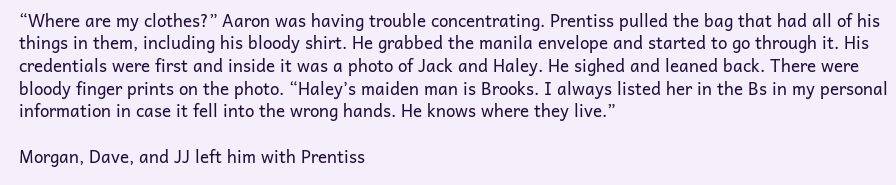“Where are my clothes?” Aaron was having trouble concentrating. Prentiss pulled the bag that had all of his things in them, including his bloody shirt. He grabbed the manila envelope and started to go through it. His credentials were first and inside it was a photo of Jack and Haley. He sighed and leaned back. There were bloody finger prints on the photo. “Haley’s maiden man is Brooks. I always listed her in the Bs in my personal information in case it fell into the wrong hands. He knows where they live.”

Morgan, Dave, and JJ left him with Prentiss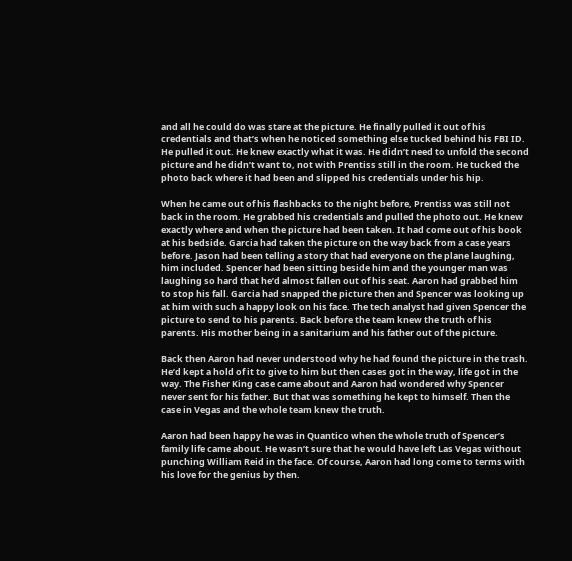and all he could do was stare at the picture. He finally pulled it out of his credentials and that’s when he noticed something else tucked behind his FBI ID. He pulled it out. He knew exactly what it was. He didn’t need to unfold the second picture and he didn’t want to, not with Prentiss still in the room. He tucked the photo back where it had been and slipped his credentials under his hip.

When he came out of his flashbacks to the night before, Prentiss was still not back in the room. He grabbed his credentials and pulled the photo out. He knew exactly where and when the picture had been taken. It had come out of his book at his bedside. Garcia had taken the picture on the way back from a case years before. Jason had been telling a story that had everyone on the plane laughing, him included. Spencer had been sitting beside him and the younger man was laughing so hard that he’d almost fallen out of his seat. Aaron had grabbed him to stop his fall. Garcia had snapped the picture then and Spencer was looking up at him with such a happy look on his face. The tech analyst had given Spencer the picture to send to his parents. Back before the team knew the truth of his parents. His mother being in a sanitarium and his father out of the picture.

Back then Aaron had never understood why he had found the picture in the trash. He’d kept a hold of it to give to him but then cases got in the way, life got in the way. The Fisher King case came about and Aaron had wondered why Spencer never sent for his father. But that was something he kept to himself. Then the case in Vegas and the whole team knew the truth.

Aaron had been happy he was in Quantico when the whole truth of Spencer’s family life came about. He wasn’t sure that he would have left Las Vegas without punching William Reid in the face. Of course, Aaron had long come to terms with his love for the genius by then.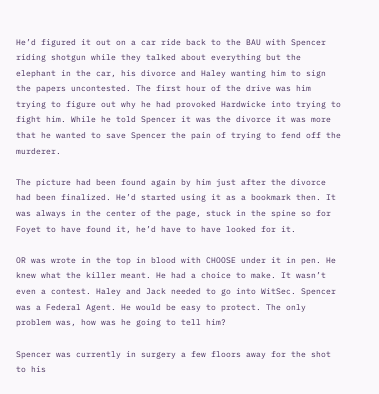He’d figured it out on a car ride back to the BAU with Spencer riding shotgun while they talked about everything but the elephant in the car, his divorce and Haley wanting him to sign the papers uncontested. The first hour of the drive was him trying to figure out why he had provoked Hardwicke into trying to fight him. While he told Spencer it was the divorce it was more that he wanted to save Spencer the pain of trying to fend off the murderer.

The picture had been found again by him just after the divorce had been finalized. He’d started using it as a bookmark then. It was always in the center of the page, stuck in the spine so for Foyet to have found it, he’d have to have looked for it.

OR was wrote in the top in blood with CHOOSE under it in pen. He knew what the killer meant. He had a choice to make. It wasn’t even a contest. Haley and Jack needed to go into WitSec. Spencer was a Federal Agent. He would be easy to protect. The only problem was, how was he going to tell him?

Spencer was currently in surgery a few floors away for the shot to his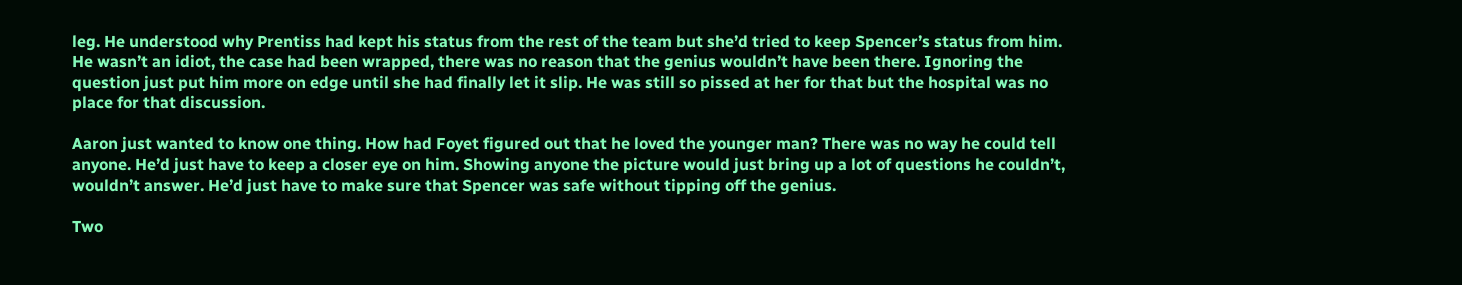leg. He understood why Prentiss had kept his status from the rest of the team but she’d tried to keep Spencer’s status from him. He wasn’t an idiot, the case had been wrapped, there was no reason that the genius wouldn’t have been there. Ignoring the question just put him more on edge until she had finally let it slip. He was still so pissed at her for that but the hospital was no place for that discussion.

Aaron just wanted to know one thing. How had Foyet figured out that he loved the younger man? There was no way he could tell anyone. He’d just have to keep a closer eye on him. Showing anyone the picture would just bring up a lot of questions he couldn’t, wouldn’t answer. He’d just have to make sure that Spencer was safe without tipping off the genius.

Two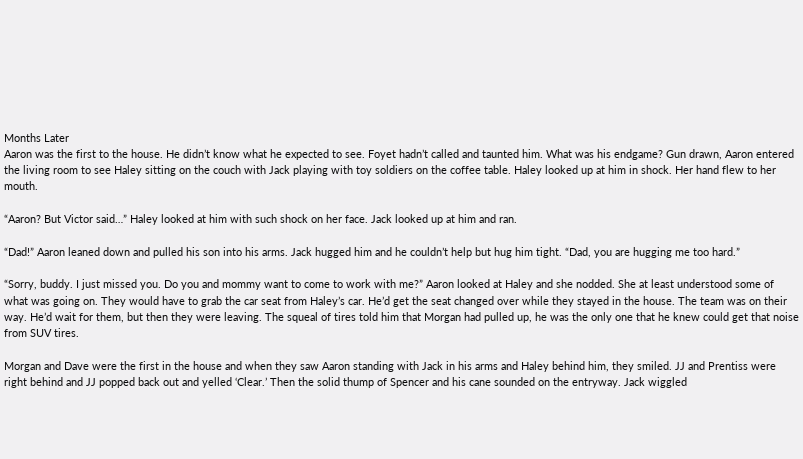Months Later
Aaron was the first to the house. He didn’t know what he expected to see. Foyet hadn’t called and taunted him. What was his endgame? Gun drawn, Aaron entered the living room to see Haley sitting on the couch with Jack playing with toy soldiers on the coffee table. Haley looked up at him in shock. Her hand flew to her mouth.

“Aaron? But Victor said…” Haley looked at him with such shock on her face. Jack looked up at him and ran.

“Dad!” Aaron leaned down and pulled his son into his arms. Jack hugged him and he couldn’t help but hug him tight. “Dad, you are hugging me too hard.”

“Sorry, buddy. I just missed you. Do you and mommy want to come to work with me?” Aaron looked at Haley and she nodded. She at least understood some of what was going on. They would have to grab the car seat from Haley’s car. He’d get the seat changed over while they stayed in the house. The team was on their way. He’d wait for them, but then they were leaving. The squeal of tires told him that Morgan had pulled up, he was the only one that he knew could get that noise from SUV tires.

Morgan and Dave were the first in the house and when they saw Aaron standing with Jack in his arms and Haley behind him, they smiled. JJ and Prentiss were right behind and JJ popped back out and yelled ‘Clear.’ Then the solid thump of Spencer and his cane sounded on the entryway. Jack wiggled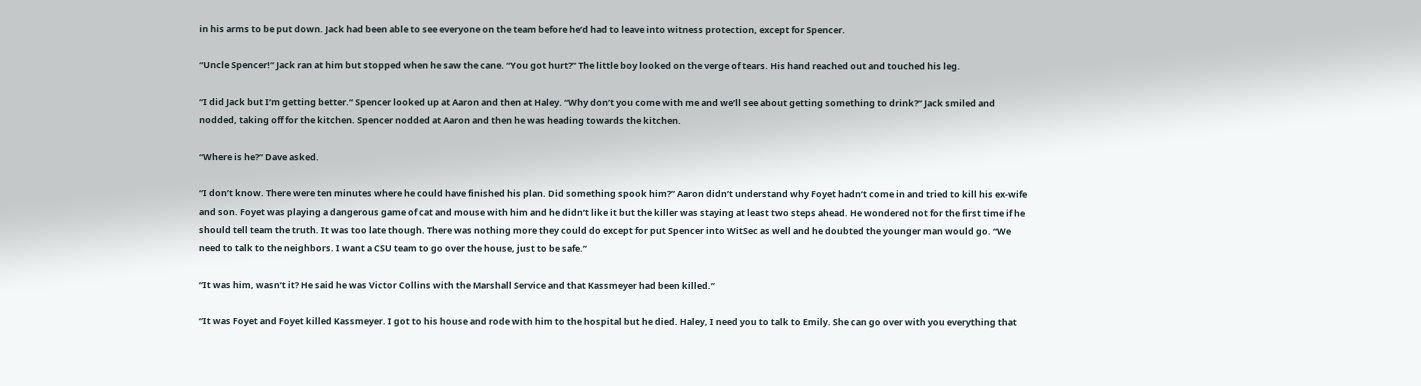in his arms to be put down. Jack had been able to see everyone on the team before he’d had to leave into witness protection, except for Spencer.

“Uncle Spencer!” Jack ran at him but stopped when he saw the cane. “You got hurt?” The little boy looked on the verge of tears. His hand reached out and touched his leg.

“I did Jack but I’m getting better.” Spencer looked up at Aaron and then at Haley. “Why don’t you come with me and we’ll see about getting something to drink?” Jack smiled and nodded, taking off for the kitchen. Spencer nodded at Aaron and then he was heading towards the kitchen.

“Where is he?” Dave asked.

“I don’t know. There were ten minutes where he could have finished his plan. Did something spook him?” Aaron didn’t understand why Foyet hadn’t come in and tried to kill his ex-wife and son. Foyet was playing a dangerous game of cat and mouse with him and he didn’t like it but the killer was staying at least two steps ahead. He wondered not for the first time if he should tell team the truth. It was too late though. There was nothing more they could do except for put Spencer into WitSec as well and he doubted the younger man would go. “We need to talk to the neighbors. I want a CSU team to go over the house, just to be safe.”

“It was him, wasn’t it? He said he was Victor Collins with the Marshall Service and that Kassmeyer had been killed.”

“It was Foyet and Foyet killed Kassmeyer. I got to his house and rode with him to the hospital but he died. Haley, I need you to talk to Emily. She can go over with you everything that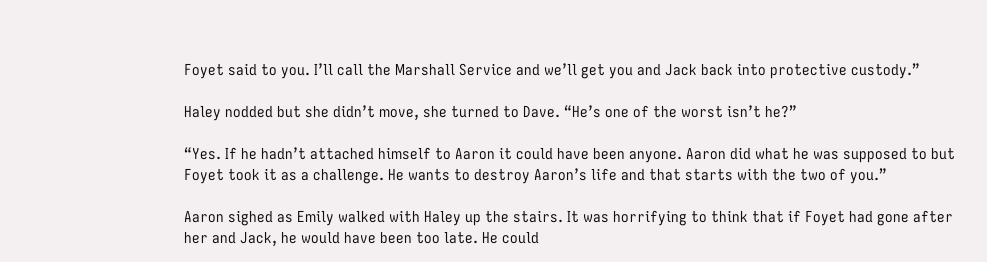Foyet said to you. I’ll call the Marshall Service and we’ll get you and Jack back into protective custody.”

Haley nodded but she didn’t move, she turned to Dave. “He’s one of the worst isn’t he?”

“Yes. If he hadn’t attached himself to Aaron it could have been anyone. Aaron did what he was supposed to but Foyet took it as a challenge. He wants to destroy Aaron’s life and that starts with the two of you.”

Aaron sighed as Emily walked with Haley up the stairs. It was horrifying to think that if Foyet had gone after her and Jack, he would have been too late. He could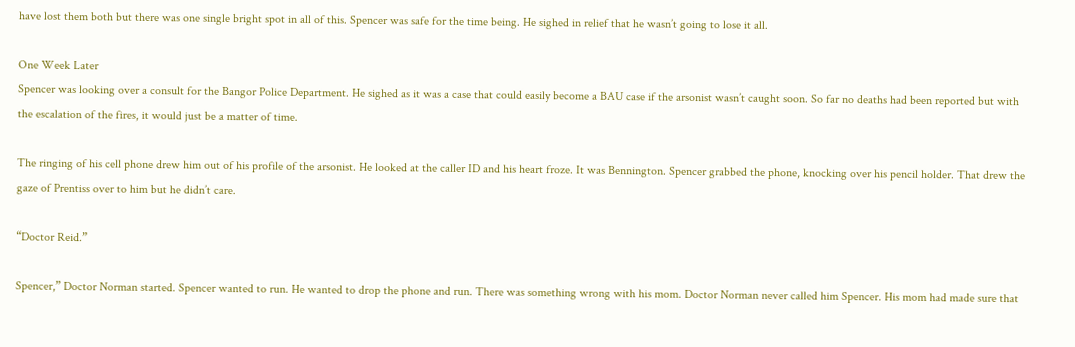have lost them both but there was one single bright spot in all of this. Spencer was safe for the time being. He sighed in relief that he wasn’t going to lose it all.

One Week Later
Spencer was looking over a consult for the Bangor Police Department. He sighed as it was a case that could easily become a BAU case if the arsonist wasn’t caught soon. So far no deaths had been reported but with the escalation of the fires, it would just be a matter of time.

The ringing of his cell phone drew him out of his profile of the arsonist. He looked at the caller ID and his heart froze. It was Bennington. Spencer grabbed the phone, knocking over his pencil holder. That drew the gaze of Prentiss over to him but he didn’t care.

“Doctor Reid.”

Spencer,” Doctor Norman started. Spencer wanted to run. He wanted to drop the phone and run. There was something wrong with his mom. Doctor Norman never called him Spencer. His mom had made sure that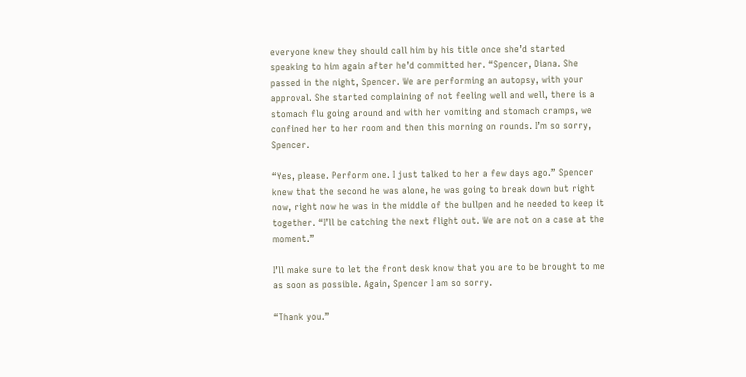everyone knew they should call him by his title once she’d started speaking to him again after he’d committed her. “Spencer, Diana. She passed in the night, Spencer. We are performing an autopsy, with your approval. She started complaining of not feeling well and well, there is a stomach flu going around and with her vomiting and stomach cramps, we confined her to her room and then this morning on rounds. I’m so sorry, Spencer.

“Yes, please. Perform one. I just talked to her a few days ago.” Spencer knew that the second he was alone, he was going to break down but right now, right now he was in the middle of the bullpen and he needed to keep it together. “I’ll be catching the next flight out. We are not on a case at the moment.”

I’ll make sure to let the front desk know that you are to be brought to me as soon as possible. Again, Spencer I am so sorry.

“Thank you.”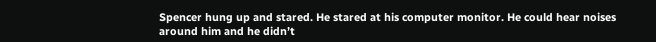Spencer hung up and stared. He stared at his computer monitor. He could hear noises around him and he didn’t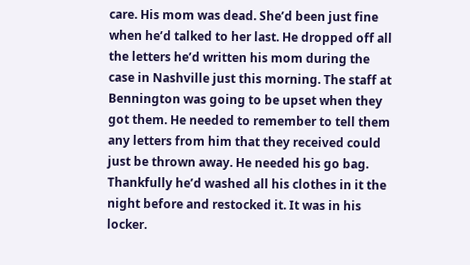care. His mom was dead. She’d been just fine when he’d talked to her last. He dropped off all the letters he’d written his mom during the case in Nashville just this morning. The staff at Bennington was going to be upset when they got them. He needed to remember to tell them any letters from him that they received could just be thrown away. He needed his go bag. Thankfully he’d washed all his clothes in it the night before and restocked it. It was in his locker.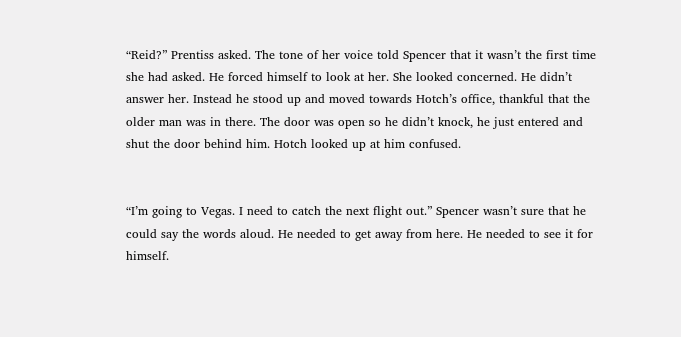“Reid?” Prentiss asked. The tone of her voice told Spencer that it wasn’t the first time she had asked. He forced himself to look at her. She looked concerned. He didn’t answer her. Instead he stood up and moved towards Hotch’s office, thankful that the older man was in there. The door was open so he didn’t knock, he just entered and shut the door behind him. Hotch looked up at him confused.


“I’m going to Vegas. I need to catch the next flight out.” Spencer wasn’t sure that he could say the words aloud. He needed to get away from here. He needed to see it for himself.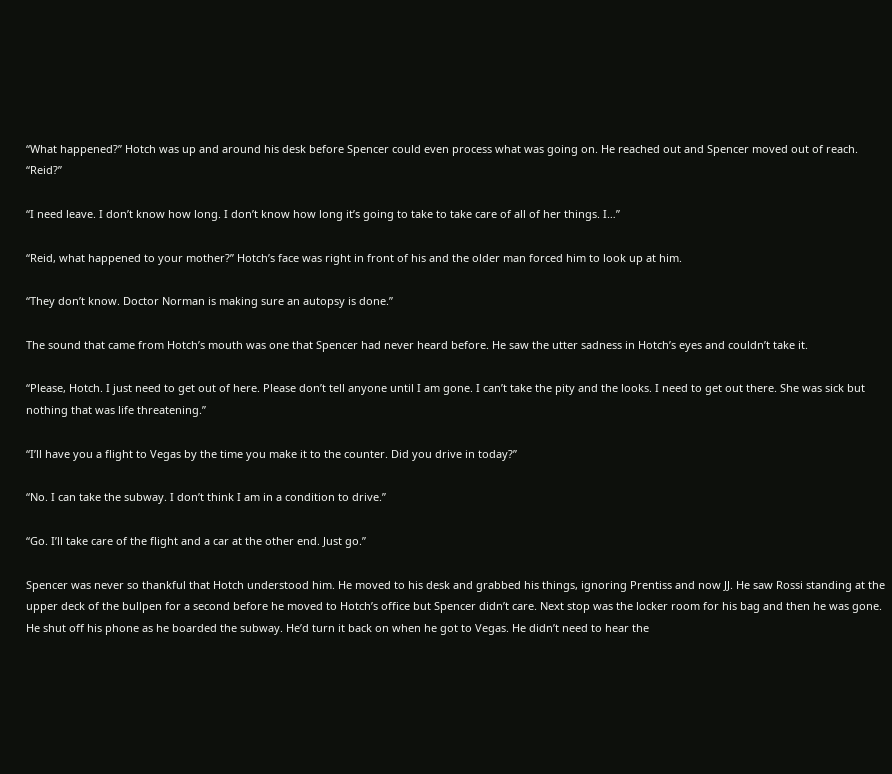“What happened?” Hotch was up and around his desk before Spencer could even process what was going on. He reached out and Spencer moved out of reach. “Reid?”

“I need leave. I don’t know how long. I don’t know how long it’s going to take to take care of all of her things. I…”

“Reid, what happened to your mother?” Hotch’s face was right in front of his and the older man forced him to look up at him.

“They don’t know. Doctor Norman is making sure an autopsy is done.”

The sound that came from Hotch’s mouth was one that Spencer had never heard before. He saw the utter sadness in Hotch’s eyes and couldn’t take it.

“Please, Hotch. I just need to get out of here. Please don’t tell anyone until I am gone. I can’t take the pity and the looks. I need to get out there. She was sick but nothing that was life threatening.”

“I’ll have you a flight to Vegas by the time you make it to the counter. Did you drive in today?”

“No. I can take the subway. I don’t think I am in a condition to drive.”

“Go. I’ll take care of the flight and a car at the other end. Just go.”

Spencer was never so thankful that Hotch understood him. He moved to his desk and grabbed his things, ignoring Prentiss and now JJ. He saw Rossi standing at the upper deck of the bullpen for a second before he moved to Hotch’s office but Spencer didn’t care. Next stop was the locker room for his bag and then he was gone. He shut off his phone as he boarded the subway. He’d turn it back on when he got to Vegas. He didn’t need to hear the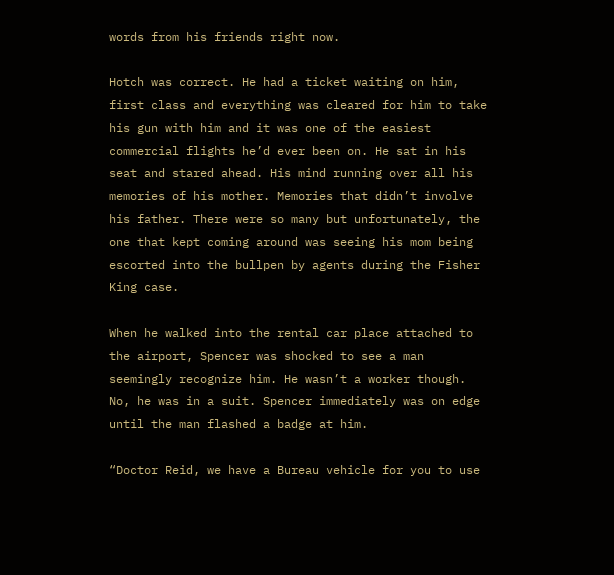words from his friends right now.

Hotch was correct. He had a ticket waiting on him, first class and everything was cleared for him to take his gun with him and it was one of the easiest commercial flights he’d ever been on. He sat in his seat and stared ahead. His mind running over all his memories of his mother. Memories that didn’t involve his father. There were so many but unfortunately, the one that kept coming around was seeing his mom being escorted into the bullpen by agents during the Fisher King case.

When he walked into the rental car place attached to the airport, Spencer was shocked to see a man seemingly recognize him. He wasn’t a worker though. No, he was in a suit. Spencer immediately was on edge until the man flashed a badge at him.

“Doctor Reid, we have a Bureau vehicle for you to use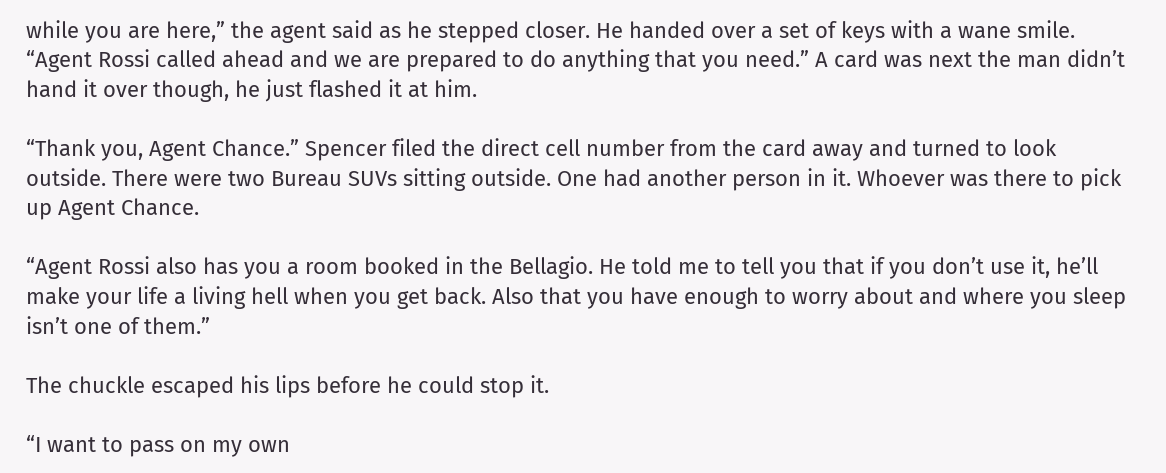while you are here,” the agent said as he stepped closer. He handed over a set of keys with a wane smile. “Agent Rossi called ahead and we are prepared to do anything that you need.” A card was next the man didn’t hand it over though, he just flashed it at him.

“Thank you, Agent Chance.” Spencer filed the direct cell number from the card away and turned to look outside. There were two Bureau SUVs sitting outside. One had another person in it. Whoever was there to pick up Agent Chance.

“Agent Rossi also has you a room booked in the Bellagio. He told me to tell you that if you don’t use it, he’ll make your life a living hell when you get back. Also that you have enough to worry about and where you sleep isn’t one of them.”

The chuckle escaped his lips before he could stop it.

“I want to pass on my own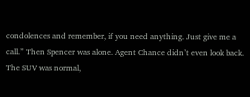condolences and remember, if you need anything. Just give me a call.” Then Spencer was alone. Agent Chance didn’t even look back. The SUV was normal,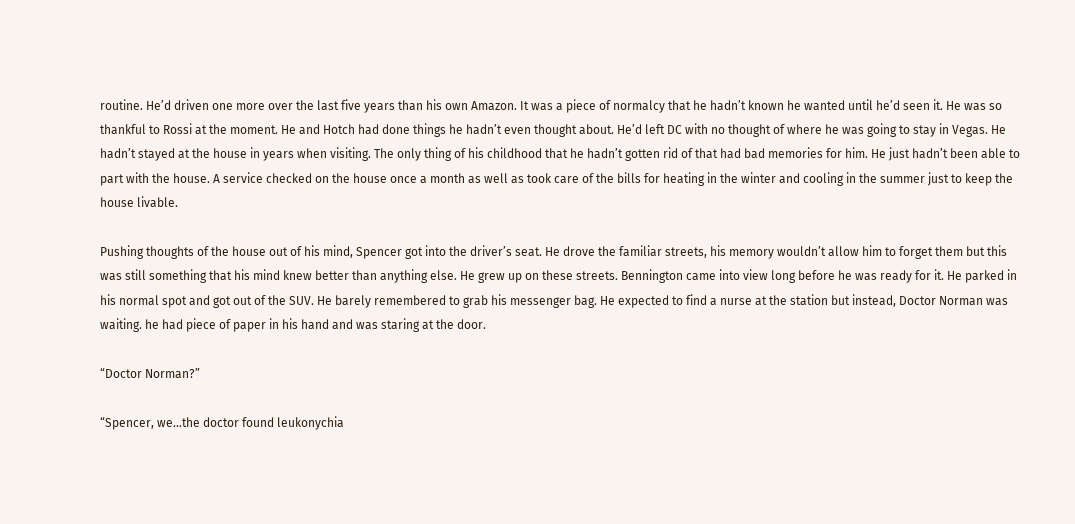routine. He’d driven one more over the last five years than his own Amazon. It was a piece of normalcy that he hadn’t known he wanted until he’d seen it. He was so thankful to Rossi at the moment. He and Hotch had done things he hadn’t even thought about. He’d left DC with no thought of where he was going to stay in Vegas. He hadn’t stayed at the house in years when visiting. The only thing of his childhood that he hadn’t gotten rid of that had bad memories for him. He just hadn’t been able to part with the house. A service checked on the house once a month as well as took care of the bills for heating in the winter and cooling in the summer just to keep the house livable.

Pushing thoughts of the house out of his mind, Spencer got into the driver’s seat. He drove the familiar streets, his memory wouldn’t allow him to forget them but this was still something that his mind knew better than anything else. He grew up on these streets. Bennington came into view long before he was ready for it. He parked in his normal spot and got out of the SUV. He barely remembered to grab his messenger bag. He expected to find a nurse at the station but instead, Doctor Norman was waiting. he had piece of paper in his hand and was staring at the door.

“Doctor Norman?”

“Spencer, we…the doctor found leukonychia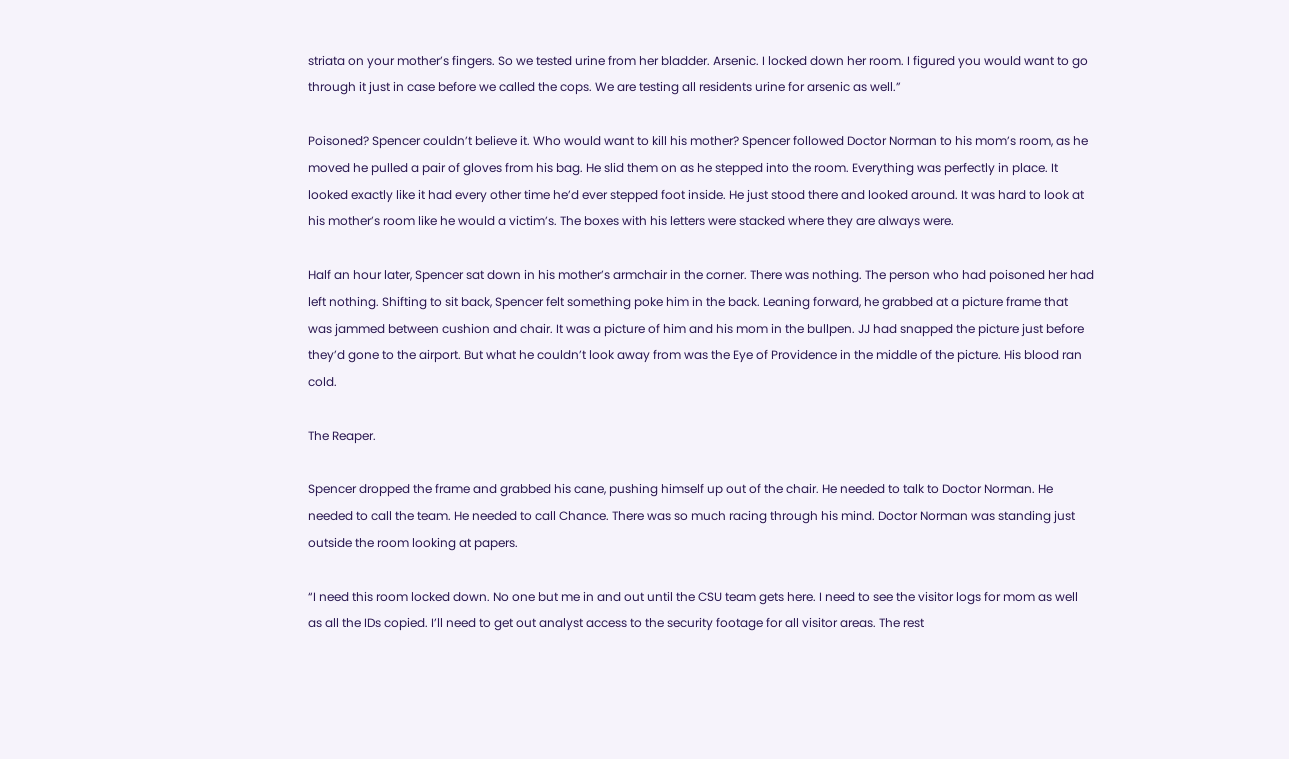striata on your mother’s fingers. So we tested urine from her bladder. Arsenic. I locked down her room. I figured you would want to go through it just in case before we called the cops. We are testing all residents urine for arsenic as well.”

Poisoned? Spencer couldn’t believe it. Who would want to kill his mother? Spencer followed Doctor Norman to his mom’s room, as he moved he pulled a pair of gloves from his bag. He slid them on as he stepped into the room. Everything was perfectly in place. It looked exactly like it had every other time he’d ever stepped foot inside. He just stood there and looked around. It was hard to look at his mother’s room like he would a victim’s. The boxes with his letters were stacked where they are always were.

Half an hour later, Spencer sat down in his mother’s armchair in the corner. There was nothing. The person who had poisoned her had left nothing. Shifting to sit back, Spencer felt something poke him in the back. Leaning forward, he grabbed at a picture frame that was jammed between cushion and chair. It was a picture of him and his mom in the bullpen. JJ had snapped the picture just before they’d gone to the airport. But what he couldn’t look away from was the Eye of Providence in the middle of the picture. His blood ran cold.

The Reaper.

Spencer dropped the frame and grabbed his cane, pushing himself up out of the chair. He needed to talk to Doctor Norman. He needed to call the team. He needed to call Chance. There was so much racing through his mind. Doctor Norman was standing just outside the room looking at papers.

“I need this room locked down. No one but me in and out until the CSU team gets here. I need to see the visitor logs for mom as well as all the IDs copied. I’ll need to get out analyst access to the security footage for all visitor areas. The rest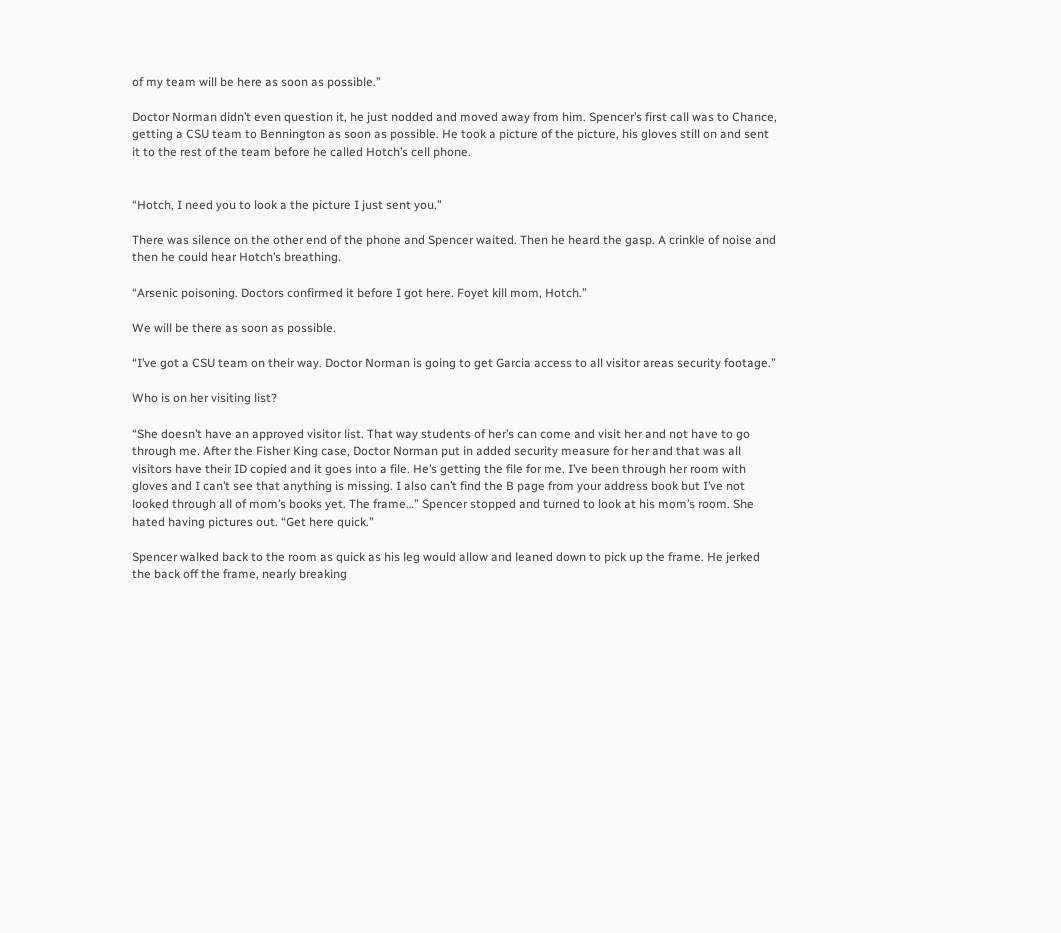of my team will be here as soon as possible.”

Doctor Norman didn’t even question it, he just nodded and moved away from him. Spencer’s first call was to Chance, getting a CSU team to Bennington as soon as possible. He took a picture of the picture, his gloves still on and sent it to the rest of the team before he called Hotch’s cell phone.


“Hotch, I need you to look a the picture I just sent you.”

There was silence on the other end of the phone and Spencer waited. Then he heard the gasp. A crinkle of noise and then he could hear Hotch’s breathing.

“Arsenic poisoning. Doctors confirmed it before I got here. Foyet kill mom, Hotch.”

We will be there as soon as possible.

“I’ve got a CSU team on their way. Doctor Norman is going to get Garcia access to all visitor areas security footage.”

Who is on her visiting list?

“She doesn’t have an approved visitor list. That way students of her’s can come and visit her and not have to go through me. After the Fisher King case, Doctor Norman put in added security measure for her and that was all visitors have their ID copied and it goes into a file. He’s getting the file for me. I’ve been through her room with gloves and I can’t see that anything is missing. I also can’t find the B page from your address book but I’ve not looked through all of mom’s books yet. The frame…” Spencer stopped and turned to look at his mom’s room. She hated having pictures out. “Get here quick.”

Spencer walked back to the room as quick as his leg would allow and leaned down to pick up the frame. He jerked the back off the frame, nearly breaking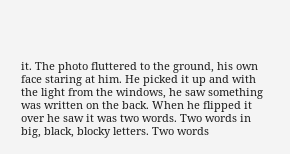it. The photo fluttered to the ground, his own face staring at him. He picked it up and with the light from the windows, he saw something was written on the back. When he flipped it over he saw it was two words. Two words in big, black, blocky letters. Two words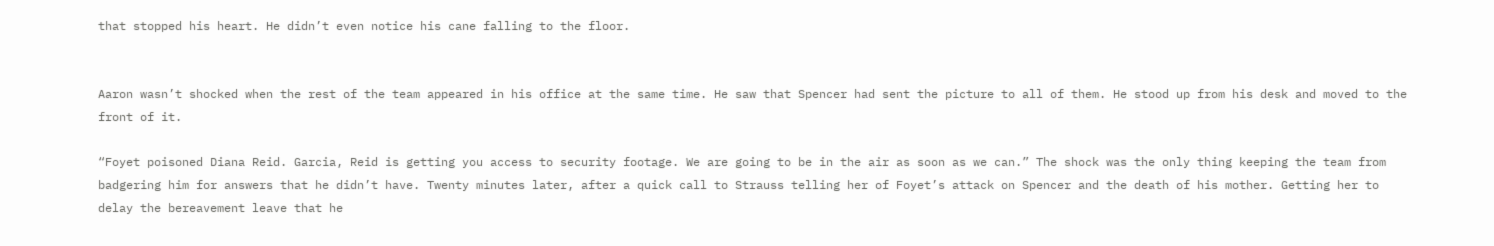that stopped his heart. He didn’t even notice his cane falling to the floor.


Aaron wasn’t shocked when the rest of the team appeared in his office at the same time. He saw that Spencer had sent the picture to all of them. He stood up from his desk and moved to the front of it.

“Foyet poisoned Diana Reid. Garcia, Reid is getting you access to security footage. We are going to be in the air as soon as we can.” The shock was the only thing keeping the team from badgering him for answers that he didn’t have. Twenty minutes later, after a quick call to Strauss telling her of Foyet’s attack on Spencer and the death of his mother. Getting her to delay the bereavement leave that he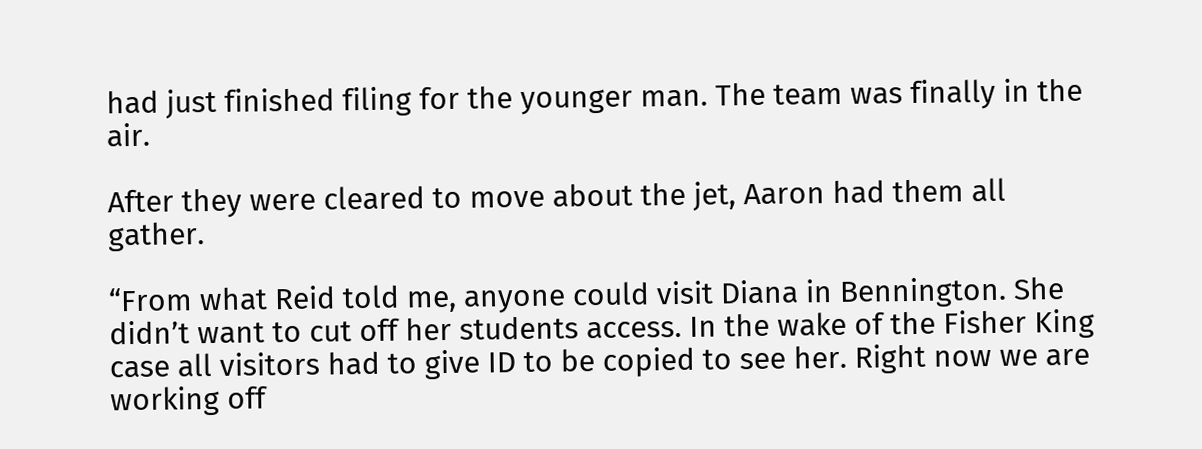had just finished filing for the younger man. The team was finally in the air.

After they were cleared to move about the jet, Aaron had them all gather.

“From what Reid told me, anyone could visit Diana in Bennington. She didn’t want to cut off her students access. In the wake of the Fisher King case all visitors had to give ID to be copied to see her. Right now we are working off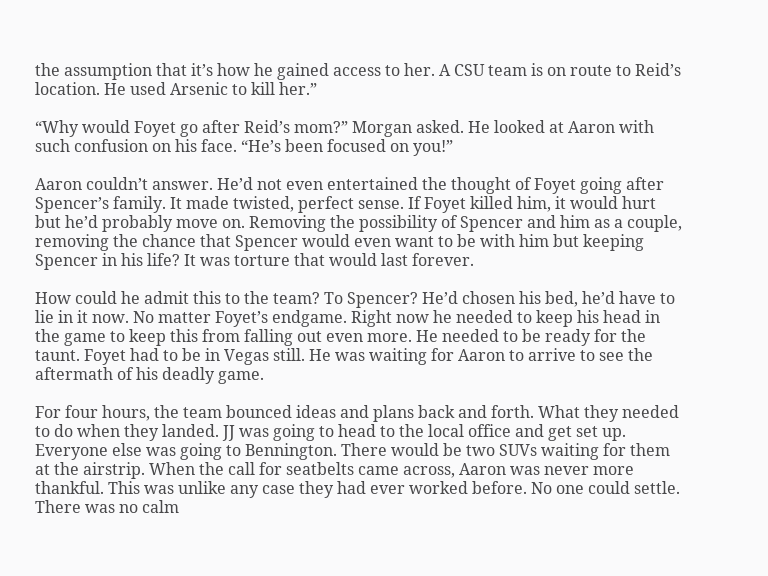the assumption that it’s how he gained access to her. A CSU team is on route to Reid’s location. He used Arsenic to kill her.”

“Why would Foyet go after Reid’s mom?” Morgan asked. He looked at Aaron with such confusion on his face. “He’s been focused on you!”

Aaron couldn’t answer. He’d not even entertained the thought of Foyet going after Spencer’s family. It made twisted, perfect sense. If Foyet killed him, it would hurt but he’d probably move on. Removing the possibility of Spencer and him as a couple, removing the chance that Spencer would even want to be with him but keeping Spencer in his life? It was torture that would last forever.

How could he admit this to the team? To Spencer? He’d chosen his bed, he’d have to lie in it now. No matter Foyet’s endgame. Right now he needed to keep his head in the game to keep this from falling out even more. He needed to be ready for the taunt. Foyet had to be in Vegas still. He was waiting for Aaron to arrive to see the aftermath of his deadly game.

For four hours, the team bounced ideas and plans back and forth. What they needed to do when they landed. JJ was going to head to the local office and get set up. Everyone else was going to Bennington. There would be two SUVs waiting for them at the airstrip. When the call for seatbelts came across, Aaron was never more thankful. This was unlike any case they had ever worked before. No one could settle. There was no calm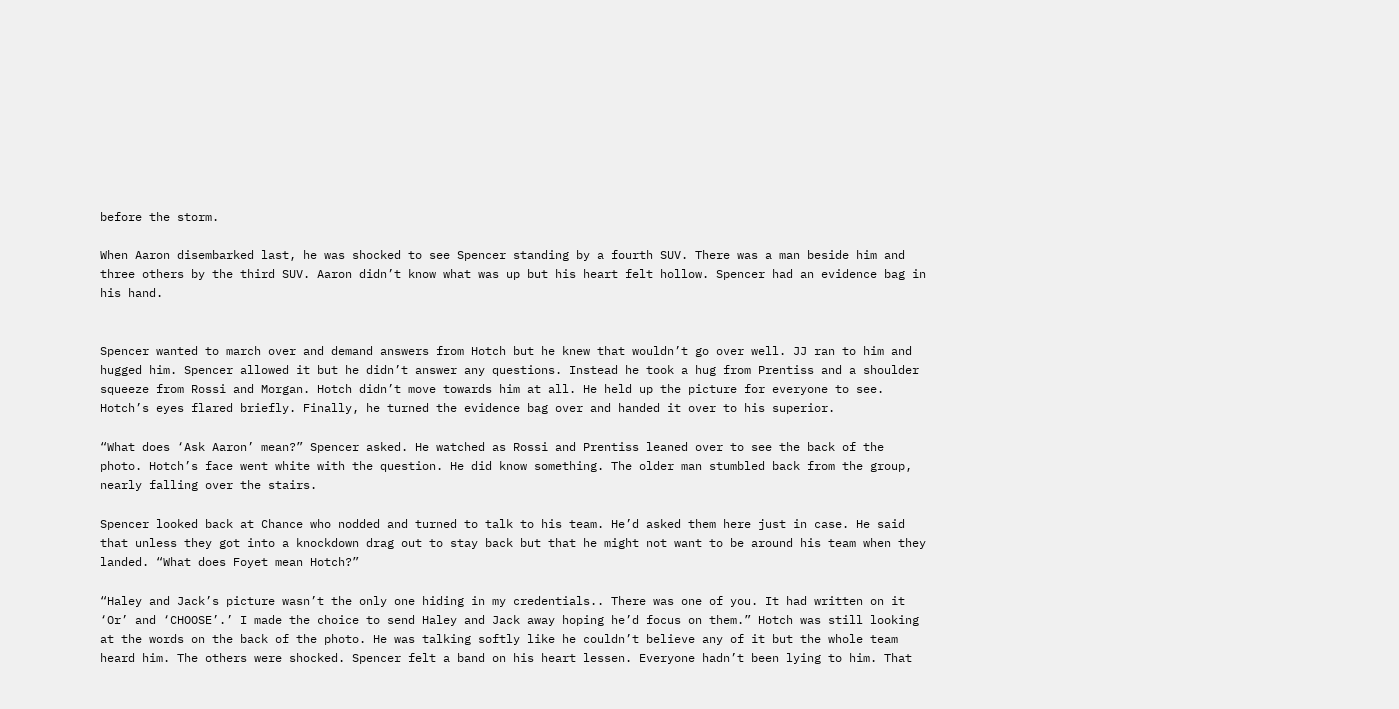before the storm.

When Aaron disembarked last, he was shocked to see Spencer standing by a fourth SUV. There was a man beside him and three others by the third SUV. Aaron didn’t know what was up but his heart felt hollow. Spencer had an evidence bag in his hand.


Spencer wanted to march over and demand answers from Hotch but he knew that wouldn’t go over well. JJ ran to him and hugged him. Spencer allowed it but he didn’t answer any questions. Instead he took a hug from Prentiss and a shoulder squeeze from Rossi and Morgan. Hotch didn’t move towards him at all. He held up the picture for everyone to see. Hotch’s eyes flared briefly. Finally, he turned the evidence bag over and handed it over to his superior.

“What does ‘Ask Aaron’ mean?” Spencer asked. He watched as Rossi and Prentiss leaned over to see the back of the photo. Hotch’s face went white with the question. He did know something. The older man stumbled back from the group, nearly falling over the stairs.

Spencer looked back at Chance who nodded and turned to talk to his team. He’d asked them here just in case. He said that unless they got into a knockdown drag out to stay back but that he might not want to be around his team when they landed. “What does Foyet mean Hotch?”

“Haley and Jack’s picture wasn’t the only one hiding in my credentials.. There was one of you. It had written on it ‘Or’ and ‘CHOOSE’.’ I made the choice to send Haley and Jack away hoping he’d focus on them.” Hotch was still looking at the words on the back of the photo. He was talking softly like he couldn’t believe any of it but the whole team heard him. The others were shocked. Spencer felt a band on his heart lessen. Everyone hadn’t been lying to him. That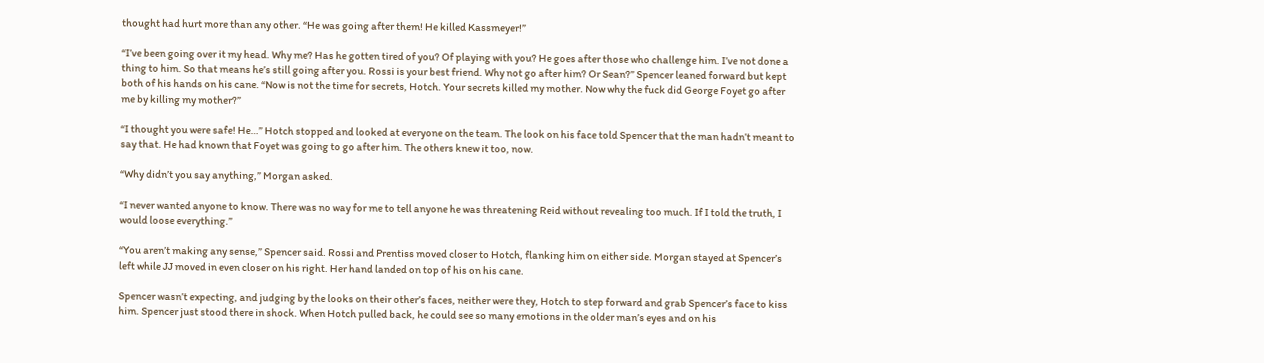thought had hurt more than any other. “He was going after them! He killed Kassmeyer!”

“I’ve been going over it my head. Why me? Has he gotten tired of you? Of playing with you? He goes after those who challenge him. I’ve not done a thing to him. So that means he’s still going after you. Rossi is your best friend. Why not go after him? Or Sean?” Spencer leaned forward but kept both of his hands on his cane. “Now is not the time for secrets, Hotch. Your secrets killed my mother. Now why the fuck did George Foyet go after me by killing my mother?”

“I thought you were safe! He…” Hotch stopped and looked at everyone on the team. The look on his face told Spencer that the man hadn’t meant to say that. He had known that Foyet was going to go after him. The others knew it too, now.

“Why didn’t you say anything,” Morgan asked.

“I never wanted anyone to know. There was no way for me to tell anyone he was threatening Reid without revealing too much. If I told the truth, I would loose everything.”

“You aren’t making any sense,” Spencer said. Rossi and Prentiss moved closer to Hotch, flanking him on either side. Morgan stayed at Spencer’s left while JJ moved in even closer on his right. Her hand landed on top of his on his cane.

Spencer wasn’t expecting, and judging by the looks on their other’s faces, neither were they, Hotch to step forward and grab Spencer’s face to kiss him. Spencer just stood there in shock. When Hotch pulled back, he could see so many emotions in the older man’s eyes and on his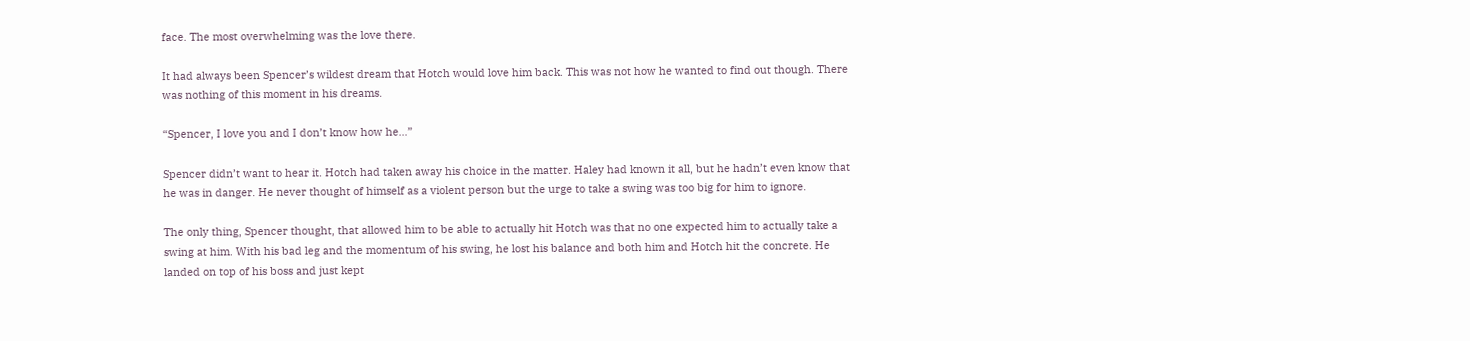face. The most overwhelming was the love there.

It had always been Spencer’s wildest dream that Hotch would love him back. This was not how he wanted to find out though. There was nothing of this moment in his dreams.

“Spencer, I love you and I don’t know how he…”

Spencer didn’t want to hear it. Hotch had taken away his choice in the matter. Haley had known it all, but he hadn’t even know that he was in danger. He never thought of himself as a violent person but the urge to take a swing was too big for him to ignore.

The only thing, Spencer thought, that allowed him to be able to actually hit Hotch was that no one expected him to actually take a swing at him. With his bad leg and the momentum of his swing, he lost his balance and both him and Hotch hit the concrete. He landed on top of his boss and just kept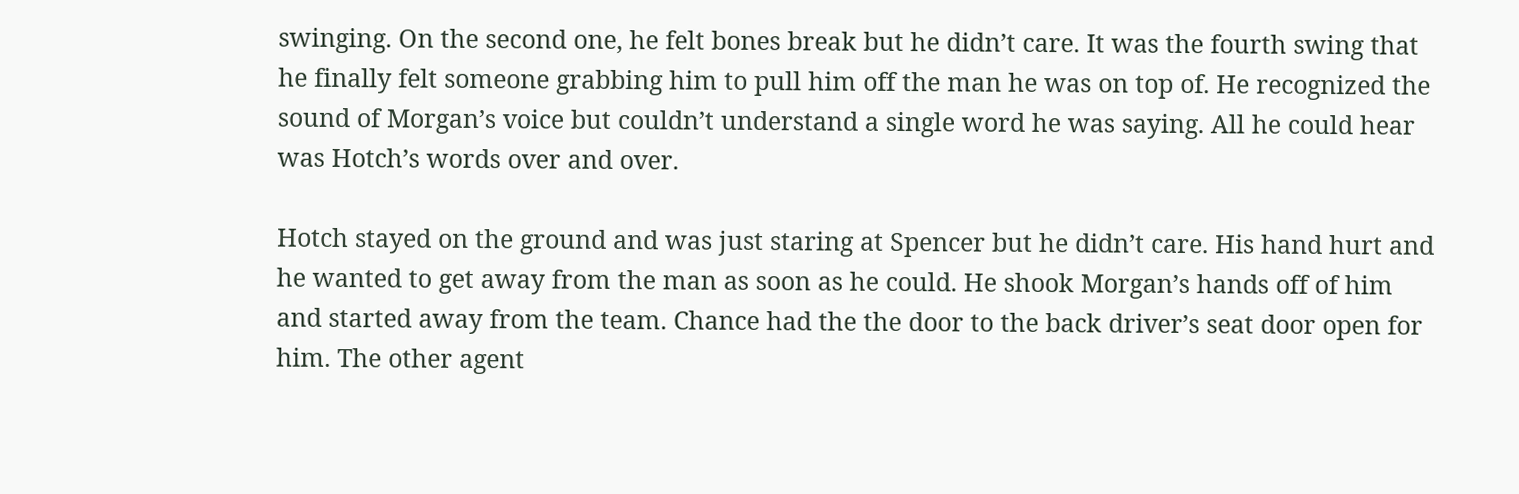swinging. On the second one, he felt bones break but he didn’t care. It was the fourth swing that he finally felt someone grabbing him to pull him off the man he was on top of. He recognized the sound of Morgan’s voice but couldn’t understand a single word he was saying. All he could hear was Hotch’s words over and over.

Hotch stayed on the ground and was just staring at Spencer but he didn’t care. His hand hurt and he wanted to get away from the man as soon as he could. He shook Morgan’s hands off of him and started away from the team. Chance had the the door to the back driver’s seat door open for him. The other agent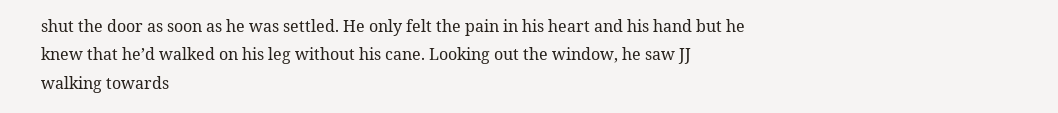shut the door as soon as he was settled. He only felt the pain in his heart and his hand but he knew that he’d walked on his leg without his cane. Looking out the window, he saw JJ walking towards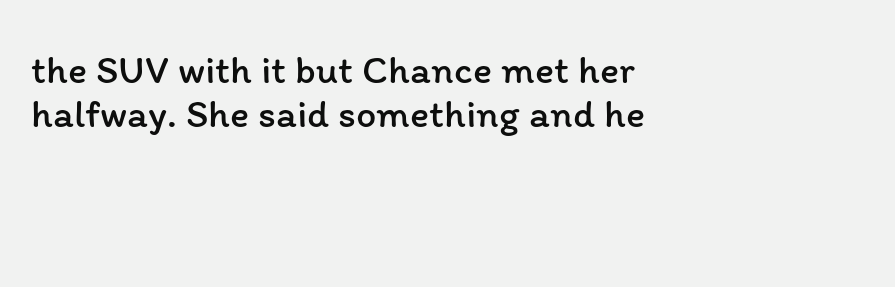the SUV with it but Chance met her halfway. She said something and he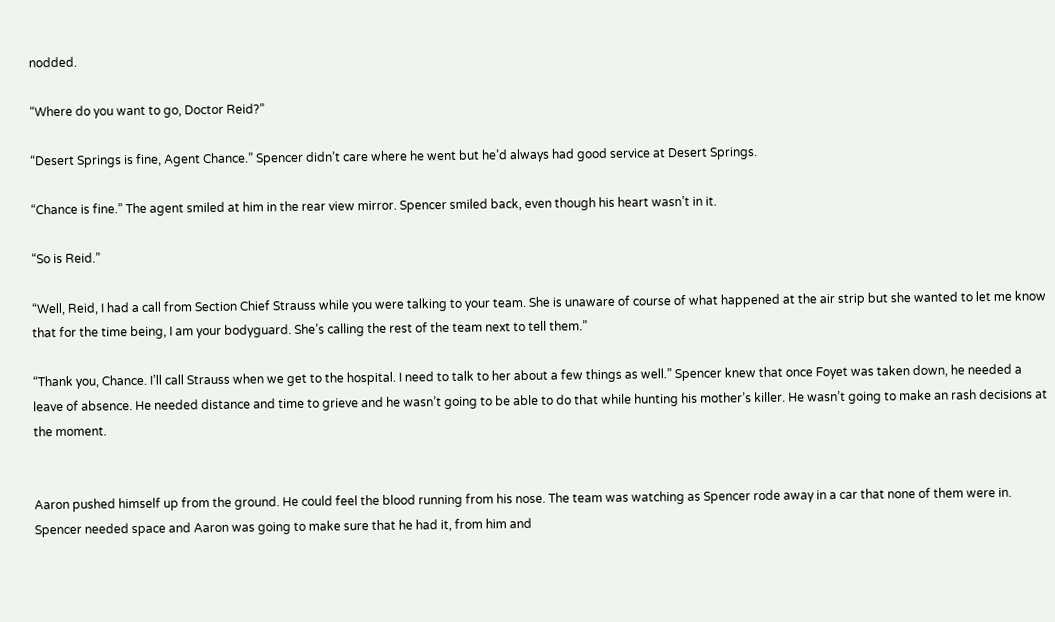nodded.

“Where do you want to go, Doctor Reid?”

“Desert Springs is fine, Agent Chance.” Spencer didn’t care where he went but he’d always had good service at Desert Springs.

“Chance is fine.” The agent smiled at him in the rear view mirror. Spencer smiled back, even though his heart wasn’t in it.

“So is Reid.”

“Well, Reid, I had a call from Section Chief Strauss while you were talking to your team. She is unaware of course of what happened at the air strip but she wanted to let me know that for the time being, I am your bodyguard. She’s calling the rest of the team next to tell them.”

“Thank you, Chance. I’ll call Strauss when we get to the hospital. I need to talk to her about a few things as well.” Spencer knew that once Foyet was taken down, he needed a leave of absence. He needed distance and time to grieve and he wasn’t going to be able to do that while hunting his mother’s killer. He wasn’t going to make an rash decisions at the moment.


Aaron pushed himself up from the ground. He could feel the blood running from his nose. The team was watching as Spencer rode away in a car that none of them were in. Spencer needed space and Aaron was going to make sure that he had it, from him and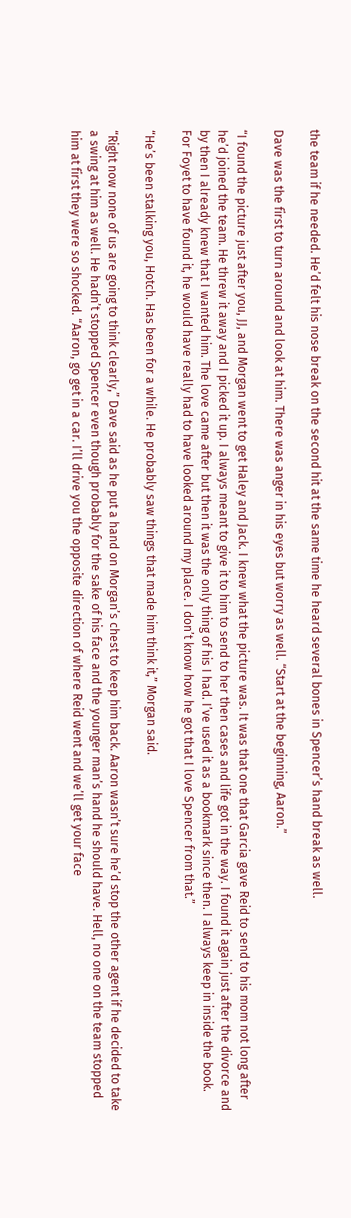the team if he needed. He’d felt his nose break on the second hit at the same time he heard several bones in Spencer’s hand break as well.

Dave was the first to turn around and look at him. There was anger in his eyes but worry as well. “Start at the beginning, Aaron.”

“I found the picture just after you, JJ, and Morgan went to get Haley and Jack. I knew what the picture was. It was that one that Garcia gave Reid to send to his mom not long after he’d joined the team. He threw it away and I picked it up. I always meant to give it to him to send to her then cases and life got in the way. I found it again just after the divorce and by then I already knew that I wanted him. The love came after but then it was the only thing of his I had. I’ve used it as a bookmark since then. I always keep in inside the book. For Foyet to have found it, he would have really had to have looked around my place. I don’t know how he got that I love Spencer from that.”

“He’s been stalking you, Hotch. Has been for a while. He probably saw things that made him think it,” Morgan said.

“Right now none of us are going to think clearly,” Dave said as he put a hand on Morgan’s chest to keep him back. Aaron wasn’t sure he’d stop the other agent if he decided to take a swing at him as well. He hadn’t stopped Spencer even though probably for the sake of his face and the younger man’s hand he should have. Hell, no one on the team stopped him at first they were so shocked. “Aaron, go get in a car. I’ll drive you the opposite direction of where Reid went and we’ll get your face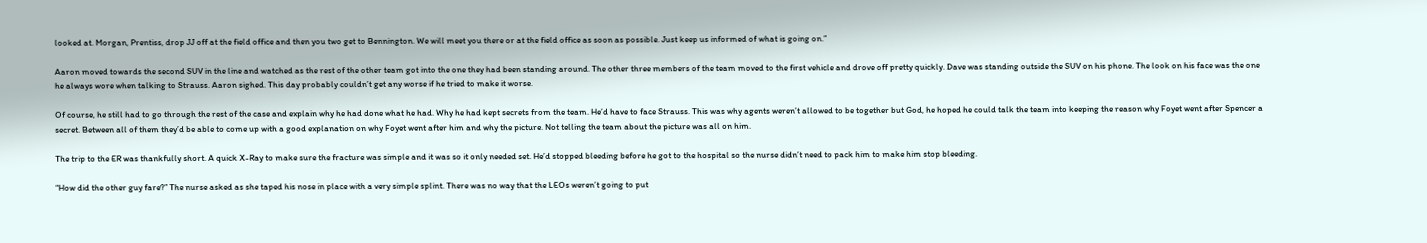looked at. Morgan, Prentiss, drop JJ off at the field office and then you two get to Bennington. We will meet you there or at the field office as soon as possible. Just keep us informed of what is going on.”

Aaron moved towards the second SUV in the line and watched as the rest of the other team got into the one they had been standing around. The other three members of the team moved to the first vehicle and drove off pretty quickly. Dave was standing outside the SUV on his phone. The look on his face was the one he always wore when talking to Strauss. Aaron sighed. This day probably couldn’t get any worse if he tried to make it worse.

Of course, he still had to go through the rest of the case and explain why he had done what he had. Why he had kept secrets from the team. He’d have to face Strauss. This was why agents weren’t allowed to be together but God, he hoped he could talk the team into keeping the reason why Foyet went after Spencer a secret. Between all of them they’d be able to come up with a good explanation on why Foyet went after him and why the picture. Not telling the team about the picture was all on him.

The trip to the ER was thankfully short. A quick X-Ray to make sure the fracture was simple and it was so it only needed set. He’d stopped bleeding before he got to the hospital so the nurse didn’t need to pack him to make him stop bleeding.

“How did the other guy fare?” The nurse asked as she taped his nose in place with a very simple splint. There was no way that the LEOs weren’t going to put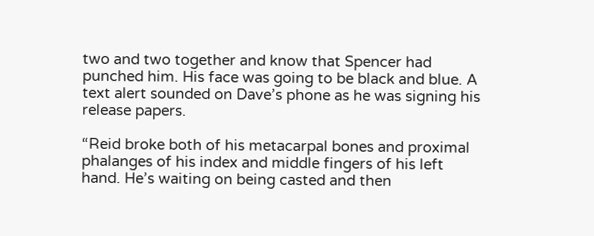two and two together and know that Spencer had punched him. His face was going to be black and blue. A text alert sounded on Dave’s phone as he was signing his release papers.

“Reid broke both of his metacarpal bones and proximal phalanges of his index and middle fingers of his left hand. He’s waiting on being casted and then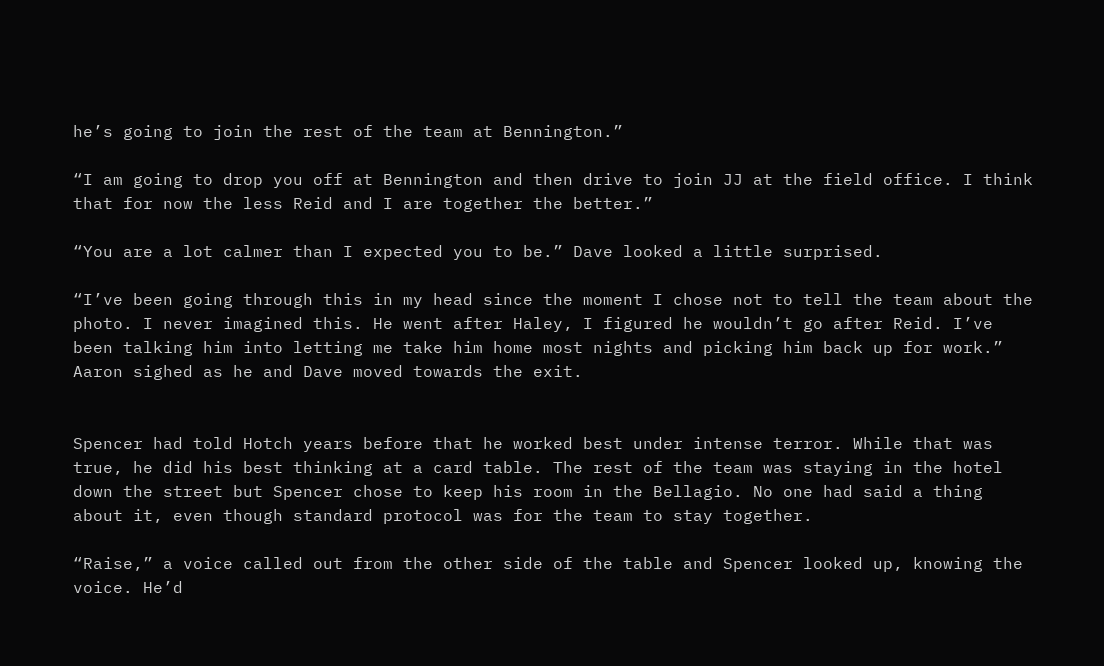he’s going to join the rest of the team at Bennington.”

“I am going to drop you off at Bennington and then drive to join JJ at the field office. I think that for now the less Reid and I are together the better.”

“You are a lot calmer than I expected you to be.” Dave looked a little surprised.

“I’ve been going through this in my head since the moment I chose not to tell the team about the photo. I never imagined this. He went after Haley, I figured he wouldn’t go after Reid. I’ve been talking him into letting me take him home most nights and picking him back up for work.” Aaron sighed as he and Dave moved towards the exit.


Spencer had told Hotch years before that he worked best under intense terror. While that was true, he did his best thinking at a card table. The rest of the team was staying in the hotel down the street but Spencer chose to keep his room in the Bellagio. No one had said a thing about it, even though standard protocol was for the team to stay together.

“Raise,” a voice called out from the other side of the table and Spencer looked up, knowing the voice. He’d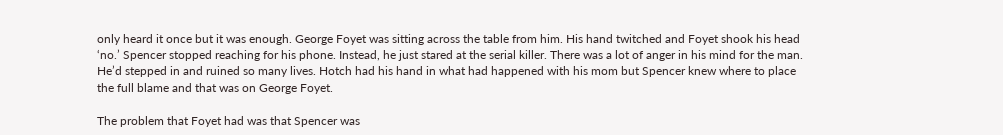only heard it once but it was enough. George Foyet was sitting across the table from him. His hand twitched and Foyet shook his head ‘no.’ Spencer stopped reaching for his phone. Instead, he just stared at the serial killer. There was a lot of anger in his mind for the man. He’d stepped in and ruined so many lives. Hotch had his hand in what had happened with his mom but Spencer knew where to place the full blame and that was on George Foyet.

The problem that Foyet had was that Spencer was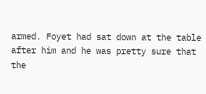armed. Foyet had sat down at the table after him and he was pretty sure that the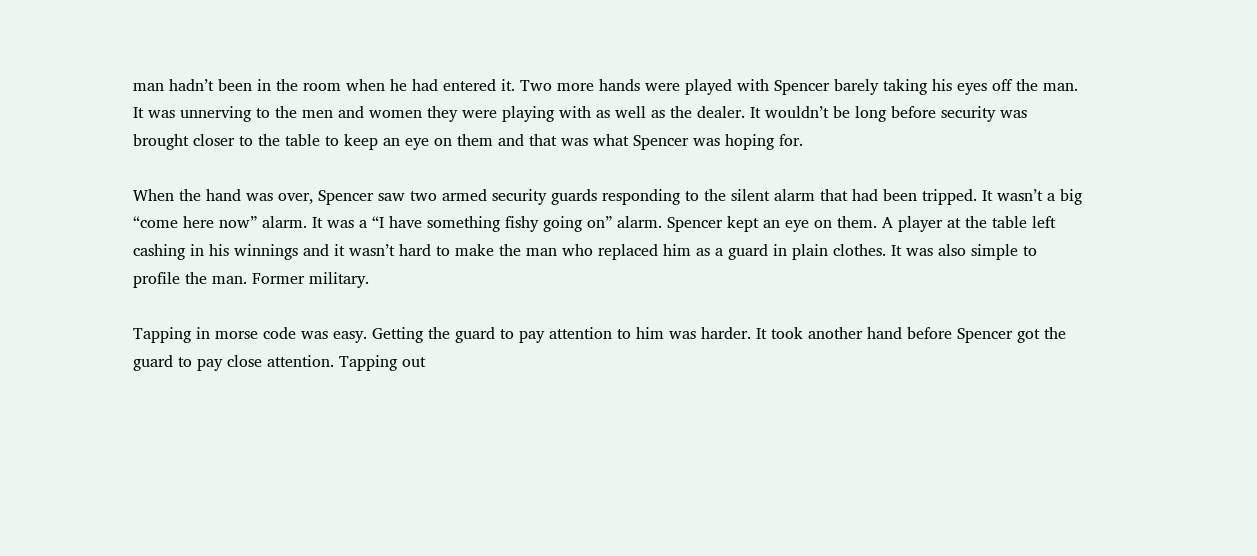man hadn’t been in the room when he had entered it. Two more hands were played with Spencer barely taking his eyes off the man. It was unnerving to the men and women they were playing with as well as the dealer. It wouldn’t be long before security was brought closer to the table to keep an eye on them and that was what Spencer was hoping for.

When the hand was over, Spencer saw two armed security guards responding to the silent alarm that had been tripped. It wasn’t a big “come here now” alarm. It was a “I have something fishy going on” alarm. Spencer kept an eye on them. A player at the table left cashing in his winnings and it wasn’t hard to make the man who replaced him as a guard in plain clothes. It was also simple to profile the man. Former military.

Tapping in morse code was easy. Getting the guard to pay attention to him was harder. It took another hand before Spencer got the guard to pay close attention. Tapping out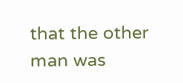that the other man was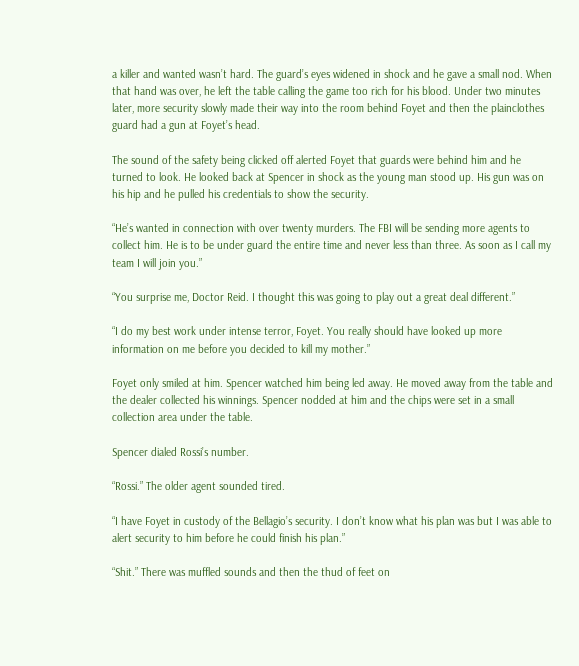a killer and wanted wasn’t hard. The guard’s eyes widened in shock and he gave a small nod. When that hand was over, he left the table calling the game too rich for his blood. Under two minutes later, more security slowly made their way into the room behind Foyet and then the plainclothes guard had a gun at Foyet’s head.

The sound of the safety being clicked off alerted Foyet that guards were behind him and he turned to look. He looked back at Spencer in shock as the young man stood up. His gun was on his hip and he pulled his credentials to show the security.

“He’s wanted in connection with over twenty murders. The FBI will be sending more agents to collect him. He is to be under guard the entire time and never less than three. As soon as I call my team I will join you.”

“You surprise me, Doctor Reid. I thought this was going to play out a great deal different.”

“I do my best work under intense terror, Foyet. You really should have looked up more information on me before you decided to kill my mother.”

Foyet only smiled at him. Spencer watched him being led away. He moved away from the table and the dealer collected his winnings. Spencer nodded at him and the chips were set in a small collection area under the table.

Spencer dialed Rossi’s number.

“Rossi.” The older agent sounded tired.

“I have Foyet in custody of the Bellagio’s security. I don’t know what his plan was but I was able to alert security to him before he could finish his plan.”

“Shit.” There was muffled sounds and then the thud of feet on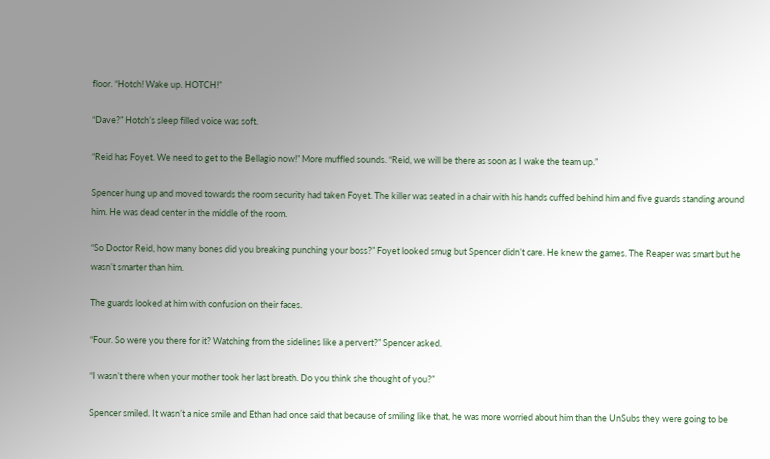floor. “Hotch! Wake up. HOTCH!”

“Dave?” Hotch’s sleep filled voice was soft.

“Reid has Foyet. We need to get to the Bellagio now!” More muffled sounds. “Reid, we will be there as soon as I wake the team up.”

Spencer hung up and moved towards the room security had taken Foyet. The killer was seated in a chair with his hands cuffed behind him and five guards standing around him. He was dead center in the middle of the room.

“So Doctor Reid, how many bones did you breaking punching your boss?” Foyet looked smug but Spencer didn’t care. He knew the games. The Reaper was smart but he wasn’t smarter than him.

The guards looked at him with confusion on their faces.

“Four. So were you there for it? Watching from the sidelines like a pervert?” Spencer asked.

“I wasn’t there when your mother took her last breath. Do you think she thought of you?”

Spencer smiled. It wasn’t a nice smile and Ethan had once said that because of smiling like that, he was more worried about him than the UnSubs they were going to be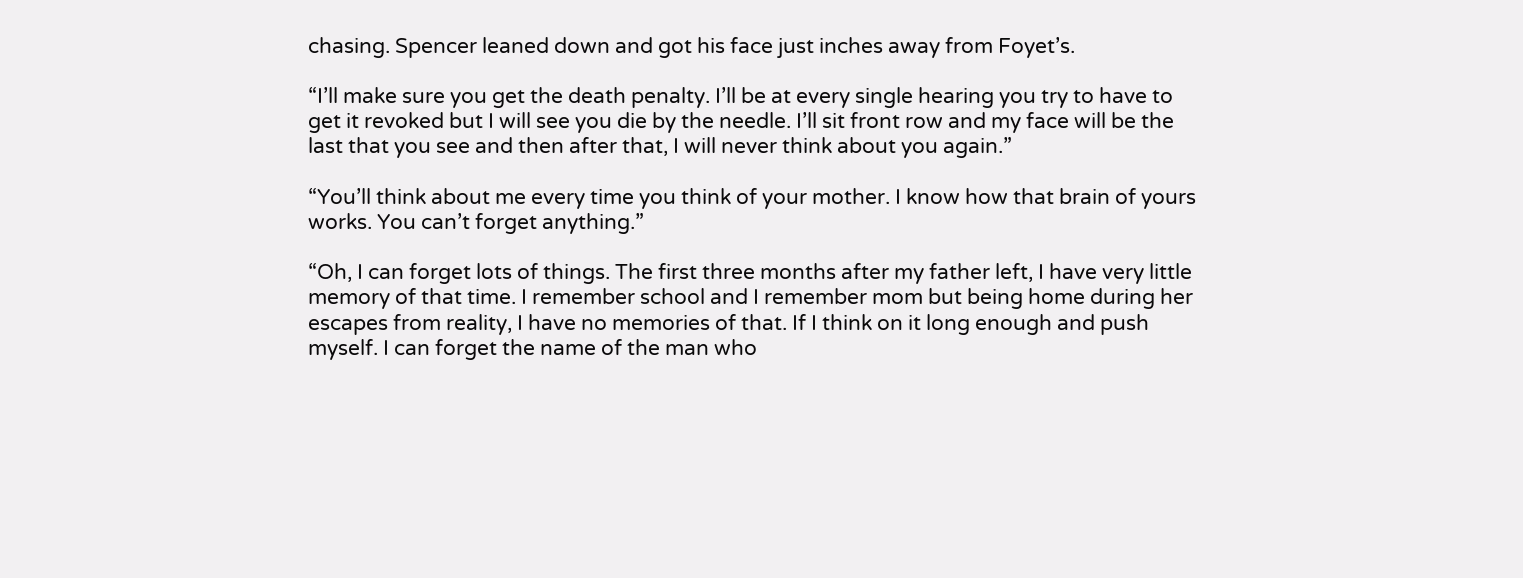chasing. Spencer leaned down and got his face just inches away from Foyet’s.

“I’ll make sure you get the death penalty. I’ll be at every single hearing you try to have to get it revoked but I will see you die by the needle. I’ll sit front row and my face will be the last that you see and then after that, I will never think about you again.”

“You’ll think about me every time you think of your mother. I know how that brain of yours works. You can’t forget anything.”

“Oh, I can forget lots of things. The first three months after my father left, I have very little memory of that time. I remember school and I remember mom but being home during her escapes from reality, I have no memories of that. If I think on it long enough and push myself. I can forget the name of the man who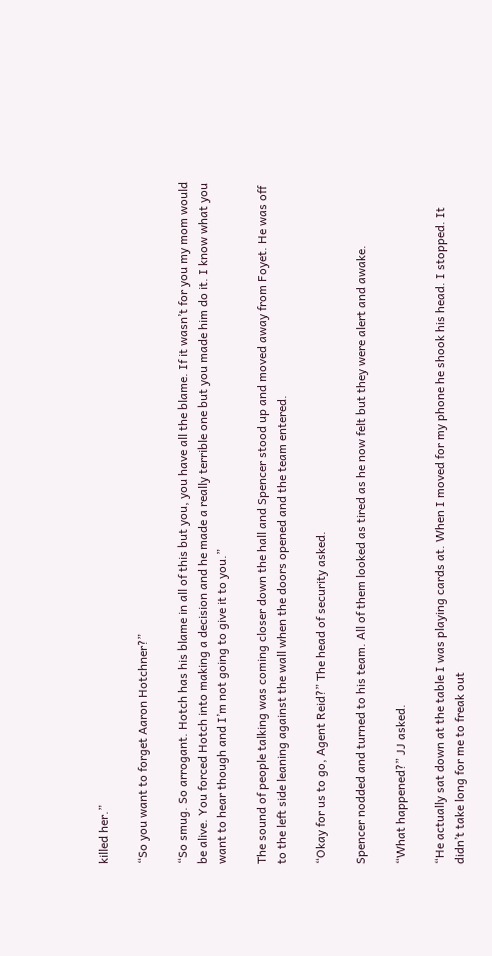killed her.”

“So you want to forget Aaron Hotchner?”

“So smug. So arrogant. Hotch has his blame in all of this but you, you have all the blame. If it wasn’t for you my mom would be alive. You forced Hotch into making a decision and he made a really terrible one but you made him do it. I know what you want to hear though and I’m not going to give it to you.”

The sound of people talking was coming closer down the hall and Spencer stood up and moved away from Foyet. He was off to the left side leaning against the wall when the doors opened and the team entered.

“Okay for us to go, Agent Reid?” The head of security asked.

Spencer nodded and turned to his team. All of them looked as tired as he now felt but they were alert and awake.

“What happened?” JJ asked.

“He actually sat down at the table I was playing cards at. When I moved for my phone he shook his head. I stopped. It didn’t take long for me to freak out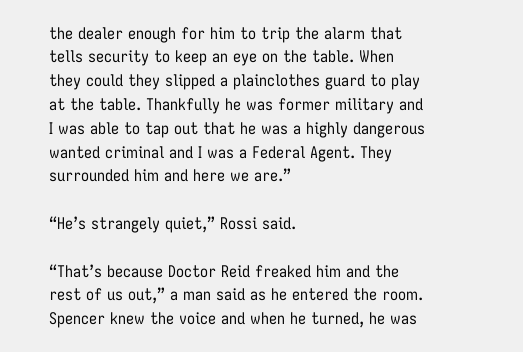the dealer enough for him to trip the alarm that tells security to keep an eye on the table. When they could they slipped a plainclothes guard to play at the table. Thankfully he was former military and I was able to tap out that he was a highly dangerous wanted criminal and I was a Federal Agent. They surrounded him and here we are.”

“He’s strangely quiet,” Rossi said.

“That’s because Doctor Reid freaked him and the rest of us out,” a man said as he entered the room. Spencer knew the voice and when he turned, he was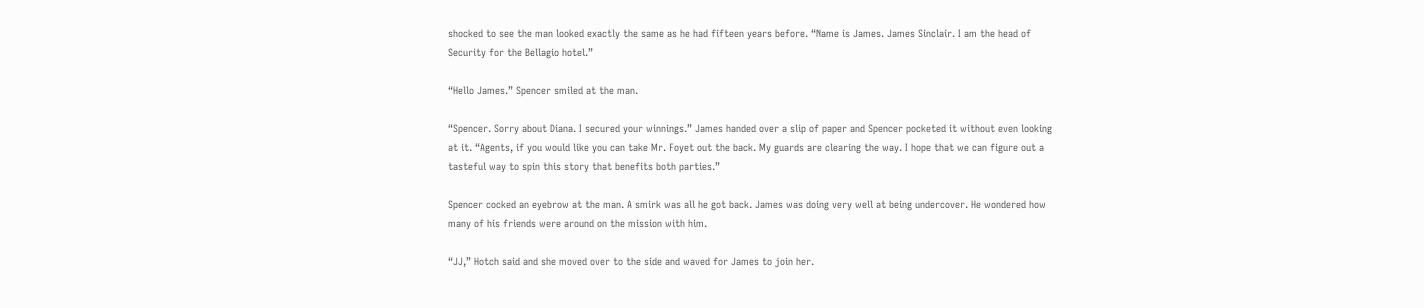shocked to see the man looked exactly the same as he had fifteen years before. “Name is James. James Sinclair. I am the head of Security for the Bellagio hotel.”

“Hello James.” Spencer smiled at the man.

“Spencer. Sorry about Diana. I secured your winnings.” James handed over a slip of paper and Spencer pocketed it without even looking at it. “Agents, if you would like you can take Mr. Foyet out the back. My guards are clearing the way. I hope that we can figure out a tasteful way to spin this story that benefits both parties.”

Spencer cocked an eyebrow at the man. A smirk was all he got back. James was doing very well at being undercover. He wondered how many of his friends were around on the mission with him.

“JJ,” Hotch said and she moved over to the side and waved for James to join her.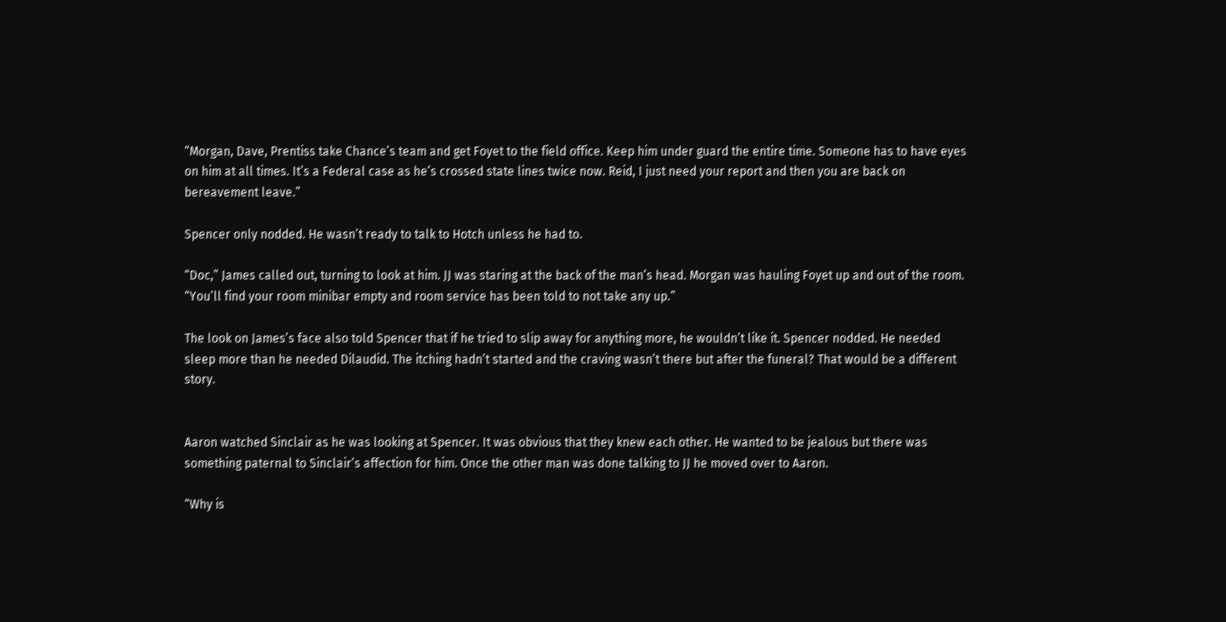“Morgan, Dave, Prentiss take Chance’s team and get Foyet to the field office. Keep him under guard the entire time. Someone has to have eyes on him at all times. It’s a Federal case as he’s crossed state lines twice now. Reid, I just need your report and then you are back on bereavement leave.”

Spencer only nodded. He wasn’t ready to talk to Hotch unless he had to.

“Doc,” James called out, turning to look at him. JJ was staring at the back of the man’s head. Morgan was hauling Foyet up and out of the room. “You’ll find your room minibar empty and room service has been told to not take any up.”

The look on James’s face also told Spencer that if he tried to slip away for anything more, he wouldn’t like it. Spencer nodded. He needed sleep more than he needed Dilaudid. The itching hadn’t started and the craving wasn’t there but after the funeral? That would be a different story.


Aaron watched Sinclair as he was looking at Spencer. It was obvious that they knew each other. He wanted to be jealous but there was something paternal to Sinclair’s affection for him. Once the other man was done talking to JJ he moved over to Aaron.

“Why is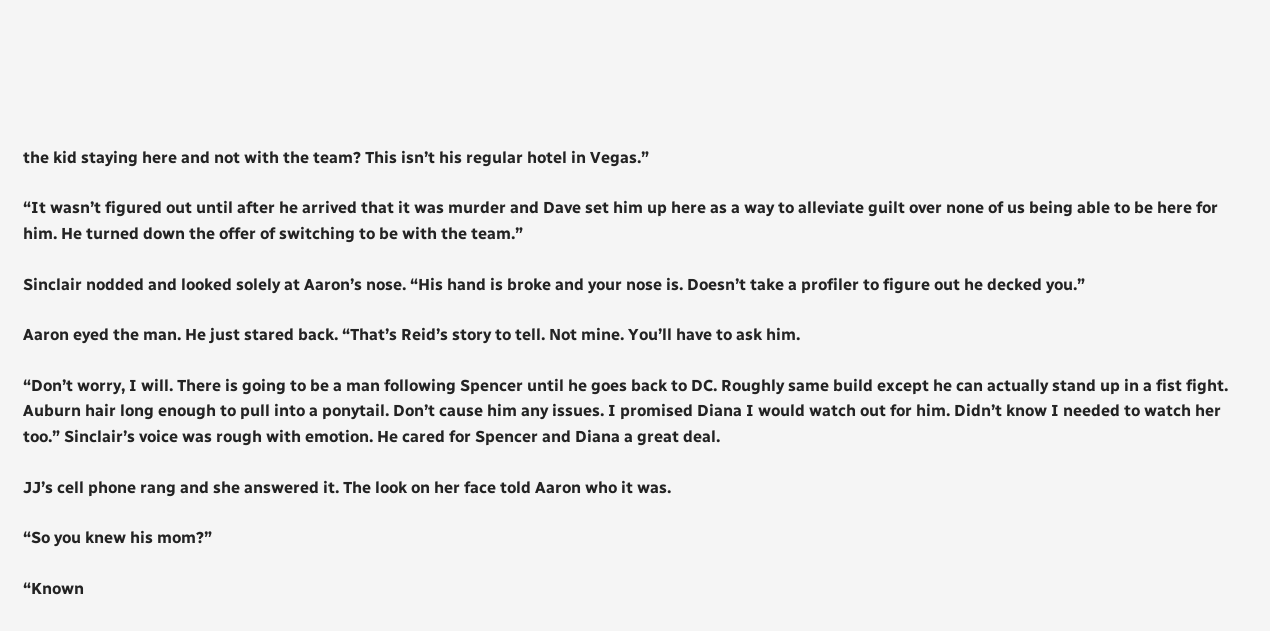the kid staying here and not with the team? This isn’t his regular hotel in Vegas.”

“It wasn’t figured out until after he arrived that it was murder and Dave set him up here as a way to alleviate guilt over none of us being able to be here for him. He turned down the offer of switching to be with the team.”

Sinclair nodded and looked solely at Aaron’s nose. “His hand is broke and your nose is. Doesn’t take a profiler to figure out he decked you.”

Aaron eyed the man. He just stared back. “That’s Reid’s story to tell. Not mine. You’ll have to ask him.

“Don’t worry, I will. There is going to be a man following Spencer until he goes back to DC. Roughly same build except he can actually stand up in a fist fight. Auburn hair long enough to pull into a ponytail. Don’t cause him any issues. I promised Diana I would watch out for him. Didn’t know I needed to watch her too.” Sinclair’s voice was rough with emotion. He cared for Spencer and Diana a great deal.

JJ’s cell phone rang and she answered it. The look on her face told Aaron who it was.

“So you knew his mom?”

“Known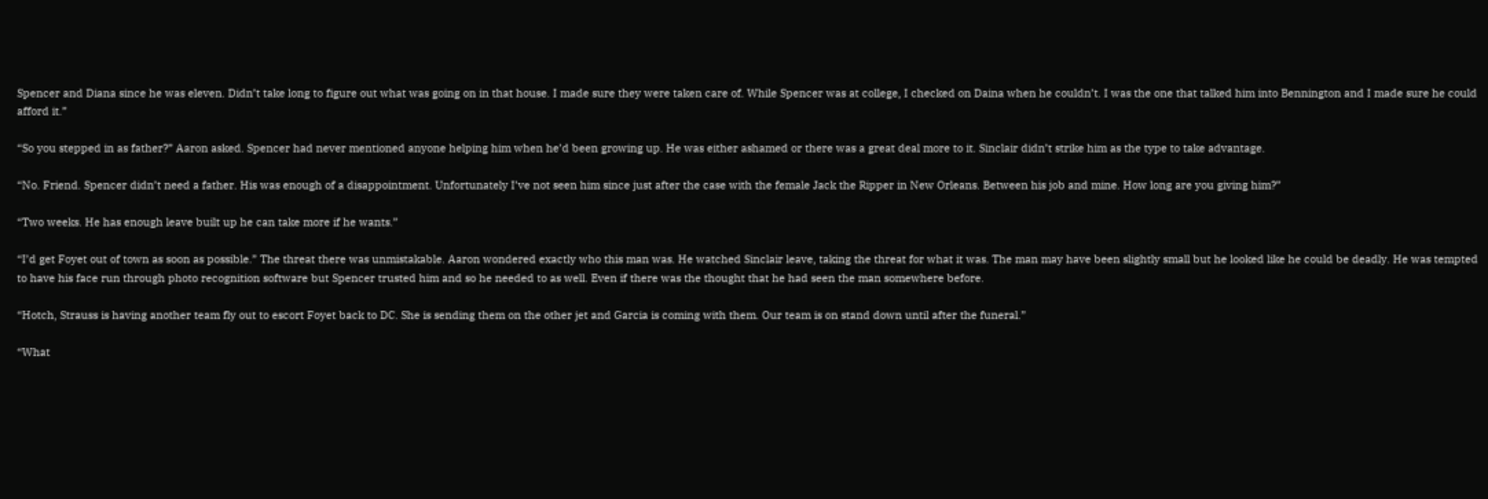Spencer and Diana since he was eleven. Didn’t take long to figure out what was going on in that house. I made sure they were taken care of. While Spencer was at college, I checked on Daina when he couldn’t. I was the one that talked him into Bennington and I made sure he could afford it.”

“So you stepped in as father?” Aaron asked. Spencer had never mentioned anyone helping him when he’d been growing up. He was either ashamed or there was a great deal more to it. Sinclair didn’t strike him as the type to take advantage.

“No. Friend. Spencer didn’t need a father. His was enough of a disappointment. Unfortunately I’ve not seen him since just after the case with the female Jack the Ripper in New Orleans. Between his job and mine. How long are you giving him?”

“Two weeks. He has enough leave built up he can take more if he wants.”

“I’d get Foyet out of town as soon as possible.” The threat there was unmistakable. Aaron wondered exactly who this man was. He watched Sinclair leave, taking the threat for what it was. The man may have been slightly small but he looked like he could be deadly. He was tempted to have his face run through photo recognition software but Spencer trusted him and so he needed to as well. Even if there was the thought that he had seen the man somewhere before.

“Hotch, Strauss is having another team fly out to escort Foyet back to DC. She is sending them on the other jet and Garcia is coming with them. Our team is on stand down until after the funeral.”

“What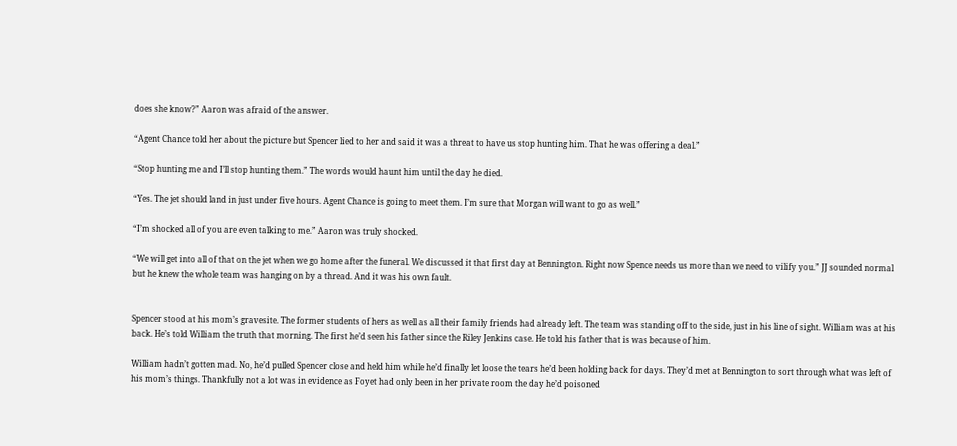does she know?” Aaron was afraid of the answer.

“Agent Chance told her about the picture but Spencer lied to her and said it was a threat to have us stop hunting him. That he was offering a deal.”

“Stop hunting me and I’ll stop hunting them.” The words would haunt him until the day he died.

“Yes. The jet should land in just under five hours. Agent Chance is going to meet them. I’m sure that Morgan will want to go as well.”

“I’m shocked all of you are even talking to me.” Aaron was truly shocked.

“We will get into all of that on the jet when we go home after the funeral. We discussed it that first day at Bennington. Right now Spence needs us more than we need to vilify you.” JJ sounded normal but he knew the whole team was hanging on by a thread. And it was his own fault.


Spencer stood at his mom’s gravesite. The former students of hers as well as all their family friends had already left. The team was standing off to the side, just in his line of sight. William was at his back. He’s told William the truth that morning. The first he’d seen his father since the Riley Jenkins case. He told his father that is was because of him.

William hadn’t gotten mad. No, he’d pulled Spencer close and held him while he’d finally let loose the tears he’d been holding back for days. They’d met at Bennington to sort through what was left of his mom’s things. Thankfully not a lot was in evidence as Foyet had only been in her private room the day he’d poisoned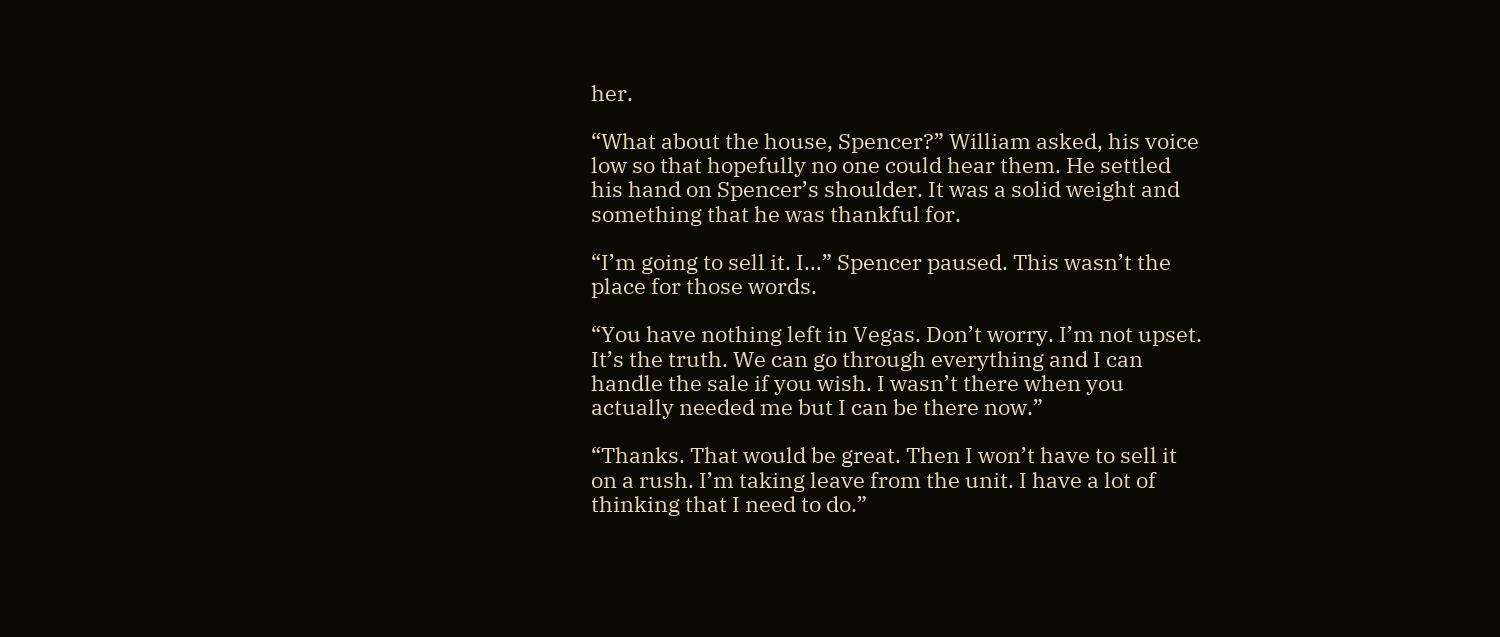her.

“What about the house, Spencer?” William asked, his voice low so that hopefully no one could hear them. He settled his hand on Spencer’s shoulder. It was a solid weight and something that he was thankful for.

“I’m going to sell it. I…” Spencer paused. This wasn’t the place for those words.

“You have nothing left in Vegas. Don’t worry. I’m not upset. It’s the truth. We can go through everything and I can handle the sale if you wish. I wasn’t there when you actually needed me but I can be there now.”

“Thanks. That would be great. Then I won’t have to sell it on a rush. I’m taking leave from the unit. I have a lot of thinking that I need to do.”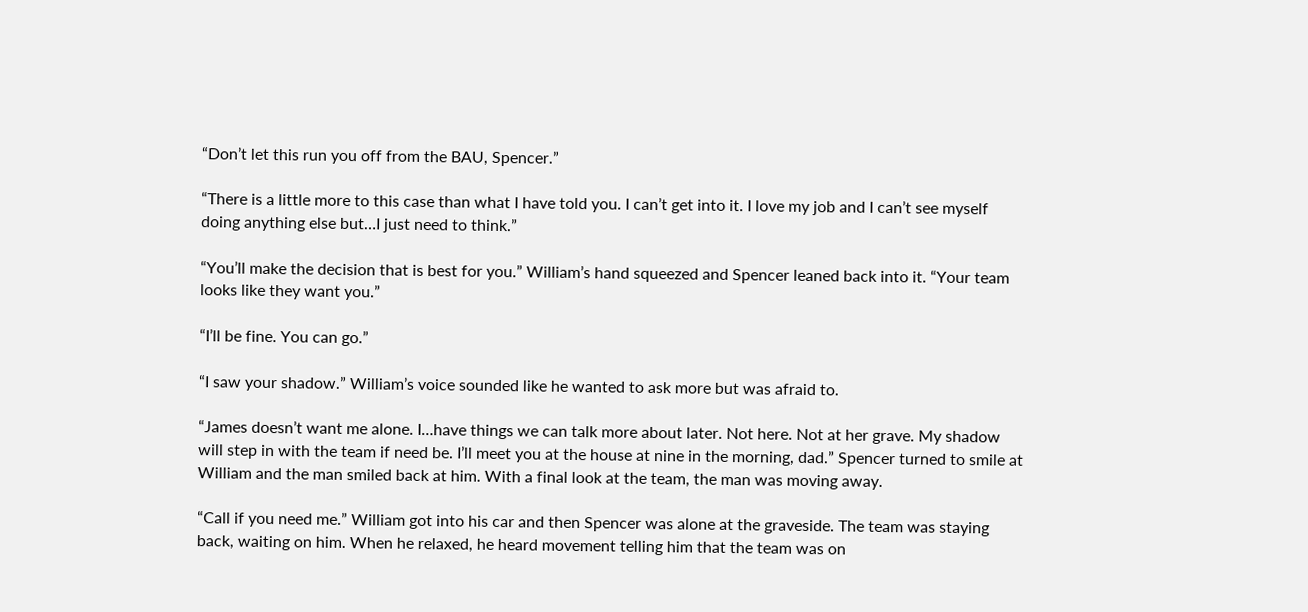“Don’t let this run you off from the BAU, Spencer.”

“There is a little more to this case than what I have told you. I can’t get into it. I love my job and I can’t see myself doing anything else but…I just need to think.”

“You’ll make the decision that is best for you.” William’s hand squeezed and Spencer leaned back into it. “Your team looks like they want you.”

“I’ll be fine. You can go.”

“I saw your shadow.” William’s voice sounded like he wanted to ask more but was afraid to.

“James doesn’t want me alone. I…have things we can talk more about later. Not here. Not at her grave. My shadow will step in with the team if need be. I’ll meet you at the house at nine in the morning, dad.” Spencer turned to smile at William and the man smiled back at him. With a final look at the team, the man was moving away.

“Call if you need me.” William got into his car and then Spencer was alone at the graveside. The team was staying back, waiting on him. When he relaxed, he heard movement telling him that the team was on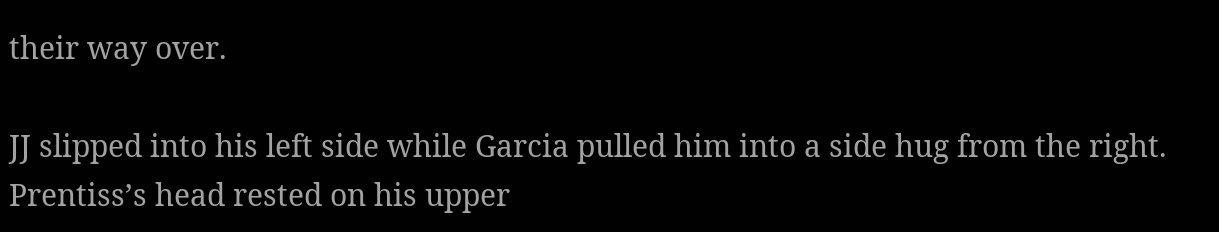their way over.

JJ slipped into his left side while Garcia pulled him into a side hug from the right. Prentiss’s head rested on his upper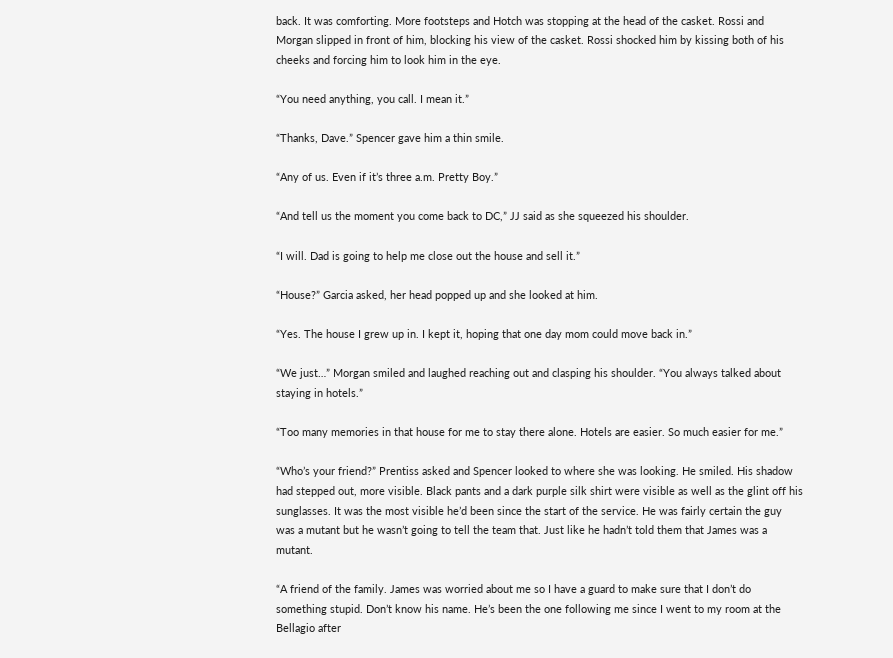back. It was comforting. More footsteps and Hotch was stopping at the head of the casket. Rossi and Morgan slipped in front of him, blocking his view of the casket. Rossi shocked him by kissing both of his cheeks and forcing him to look him in the eye.

“You need anything, you call. I mean it.”

“Thanks, Dave.” Spencer gave him a thin smile.

“Any of us. Even if it’s three a.m. Pretty Boy.”

“And tell us the moment you come back to DC,” JJ said as she squeezed his shoulder.

“I will. Dad is going to help me close out the house and sell it.”

“House?” Garcia asked, her head popped up and she looked at him.

“Yes. The house I grew up in. I kept it, hoping that one day mom could move back in.”

“We just…” Morgan smiled and laughed reaching out and clasping his shoulder. “You always talked about staying in hotels.”

“Too many memories in that house for me to stay there alone. Hotels are easier. So much easier for me.”

“Who’s your friend?” Prentiss asked and Spencer looked to where she was looking. He smiled. His shadow had stepped out, more visible. Black pants and a dark purple silk shirt were visible as well as the glint off his sunglasses. It was the most visible he’d been since the start of the service. He was fairly certain the guy was a mutant but he wasn’t going to tell the team that. Just like he hadn’t told them that James was a mutant.

“A friend of the family. James was worried about me so I have a guard to make sure that I don’t do something stupid. Don’t know his name. He’s been the one following me since I went to my room at the Bellagio after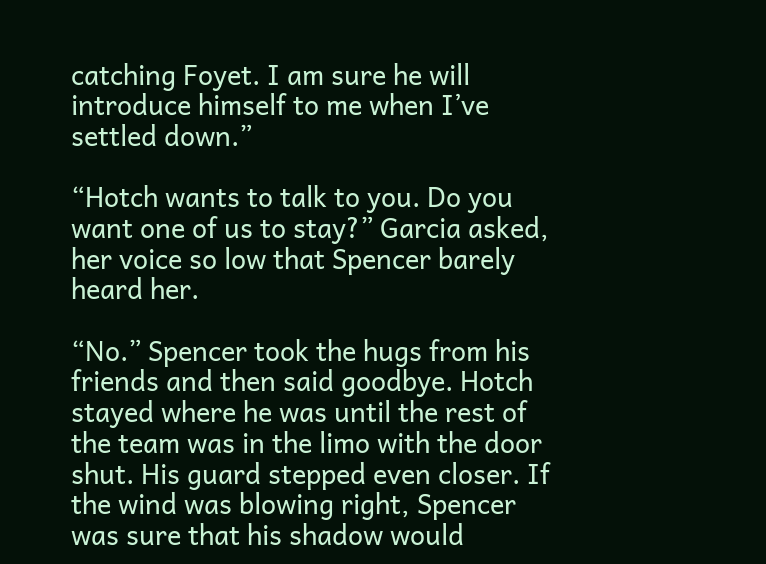catching Foyet. I am sure he will introduce himself to me when I’ve settled down.”

“Hotch wants to talk to you. Do you want one of us to stay?” Garcia asked, her voice so low that Spencer barely heard her.

“No.” Spencer took the hugs from his friends and then said goodbye. Hotch stayed where he was until the rest of the team was in the limo with the door shut. His guard stepped even closer. If the wind was blowing right, Spencer was sure that his shadow would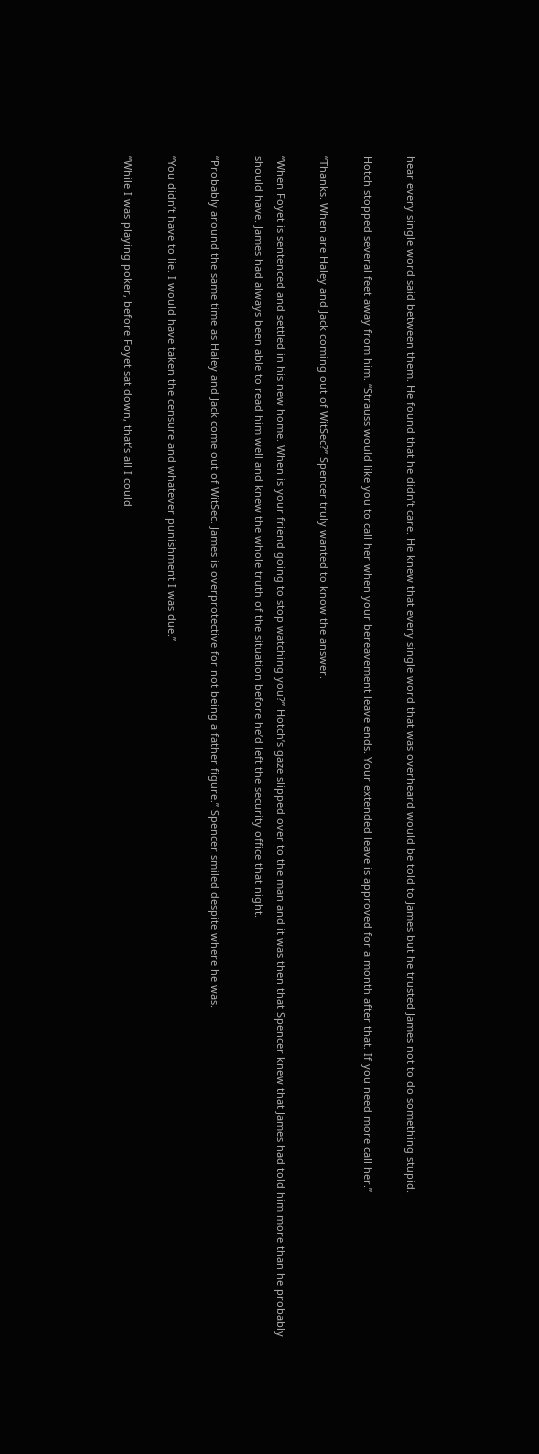hear every single word said between them. He found that he didn’t care. He knew that every single word that was overheard would be told to James but he trusted James not to do something stupid.

Hotch stopped several feet away from him. “Strauss would like you to call her when your bereavement leave ends. Your extended leave is approved for a month after that. If you need more call her.”

“Thanks. When are Haley and Jack coming out of WitSec?” Spencer truly wanted to know the answer.

“When Foyet is sentenced and settled in his new home. When is your friend going to stop watching you?” Hotch’s gaze slipped over to the man and it was then that Spencer knew that James had told him more than he probably should have. James had always been able to read him well and knew the whole truth of the situation before he’d left the security office that night.

“Probably around the same time as Haley and Jack come out of WitSec. James is overprotective for not being a father figure.” Spencer smiled despite where he was.

“You didn’t have to lie. I would have taken the censure and whatever punishment I was due.”

“While I was playing poker, before Foyet sat down, that’s all I could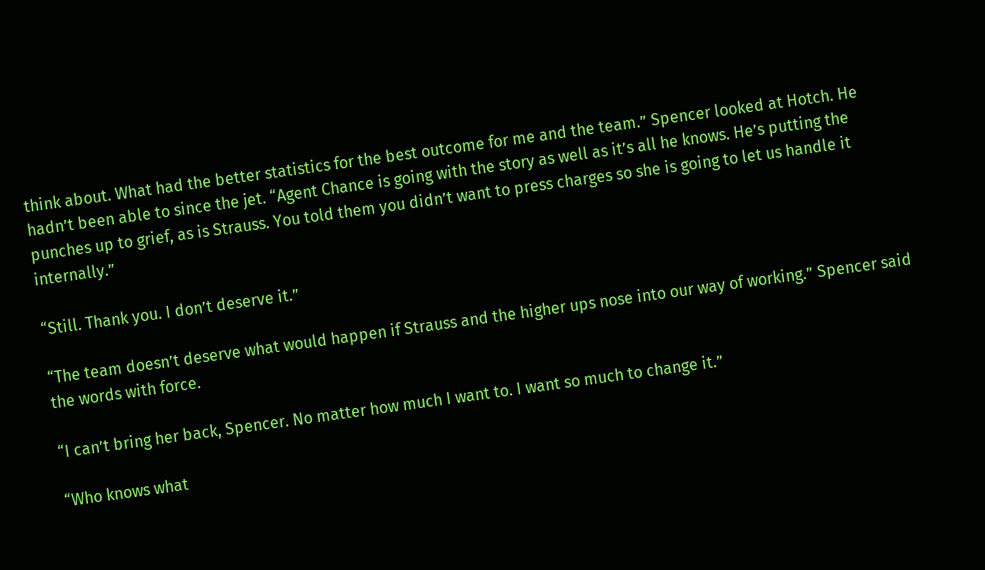think about. What had the better statistics for the best outcome for me and the team.” Spencer looked at Hotch. He hadn’t been able to since the jet. “Agent Chance is going with the story as well as it’s all he knows. He’s putting the punches up to grief, as is Strauss. You told them you didn’t want to press charges so she is going to let us handle it internally.”

“Still. Thank you. I don’t deserve it.”

“The team doesn’t deserve what would happen if Strauss and the higher ups nose into our way of working.” Spencer said the words with force.

“I can’t bring her back, Spencer. No matter how much I want to. I want so much to change it.”

“Who knows what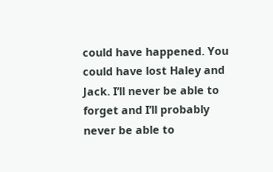could have happened. You could have lost Haley and Jack. I’ll never be able to forget and I’ll probably never be able to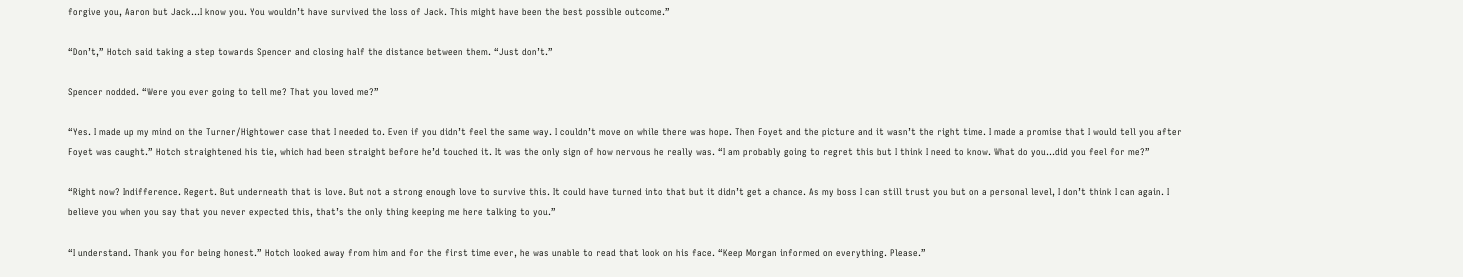forgive you, Aaron but Jack…I know you. You wouldn’t have survived the loss of Jack. This might have been the best possible outcome.”

“Don’t,” Hotch said taking a step towards Spencer and closing half the distance between them. “Just don’t.”

Spencer nodded. “Were you ever going to tell me? That you loved me?”

“Yes. I made up my mind on the Turner/Hightower case that I needed to. Even if you didn’t feel the same way. I couldn’t move on while there was hope. Then Foyet and the picture and it wasn’t the right time. I made a promise that I would tell you after Foyet was caught.” Hotch straightened his tie, which had been straight before he’d touched it. It was the only sign of how nervous he really was. “I am probably going to regret this but I think I need to know. What do you…did you feel for me?”

“Right now? Indifference. Regert. But underneath that is love. But not a strong enough love to survive this. It could have turned into that but it didn’t get a chance. As my boss I can still trust you but on a personal level, I don’t think I can again. I believe you when you say that you never expected this, that’s the only thing keeping me here talking to you.”

“I understand. Thank you for being honest.” Hotch looked away from him and for the first time ever, he was unable to read that look on his face. “Keep Morgan informed on everything. Please.”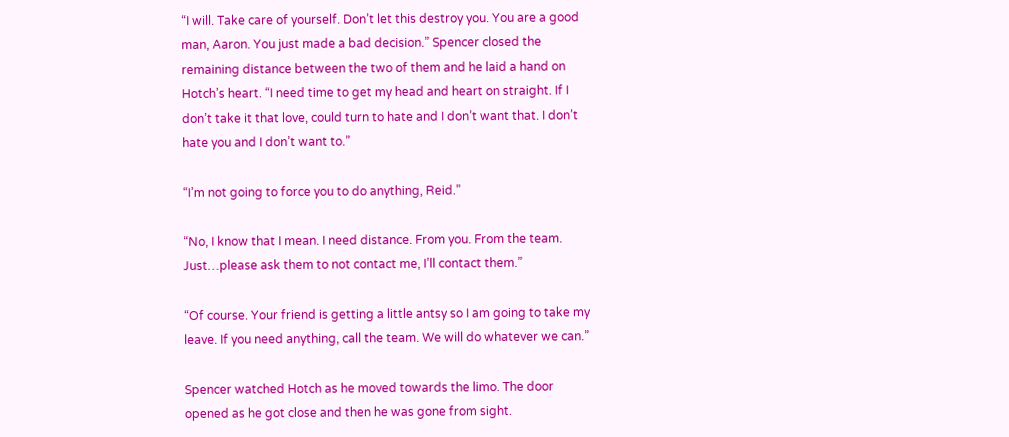“I will. Take care of yourself. Don’t let this destroy you. You are a good man, Aaron. You just made a bad decision.” Spencer closed the remaining distance between the two of them and he laid a hand on Hotch’s heart. “I need time to get my head and heart on straight. If I don’t take it that love, could turn to hate and I don’t want that. I don’t hate you and I don’t want to.”

“I’m not going to force you to do anything, Reid.”

“No, I know that I mean. I need distance. From you. From the team. Just…please ask them to not contact me, I’ll contact them.”

“Of course. Your friend is getting a little antsy so I am going to take my leave. If you need anything, call the team. We will do whatever we can.”

Spencer watched Hotch as he moved towards the limo. The door opened as he got close and then he was gone from sight.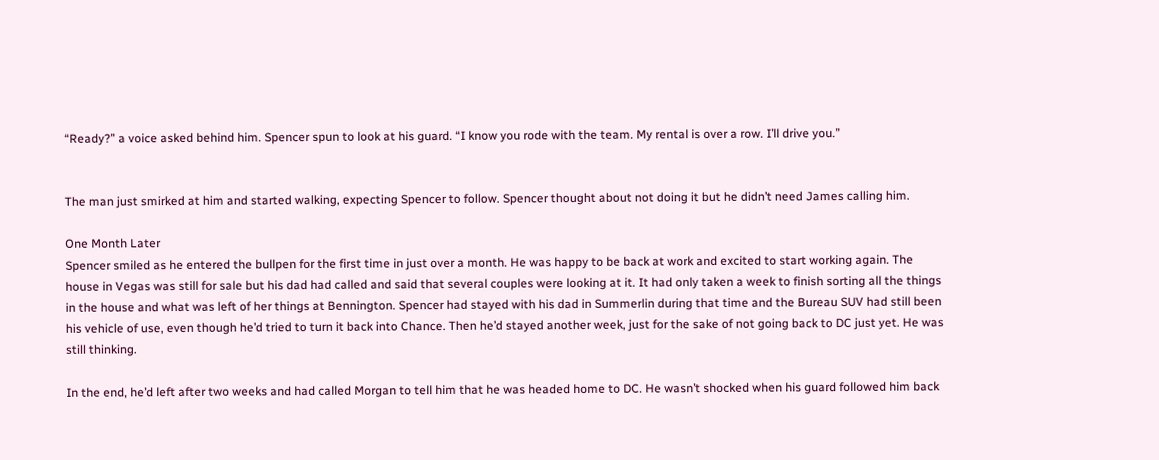“Ready?” a voice asked behind him. Spencer spun to look at his guard. “I know you rode with the team. My rental is over a row. I’ll drive you.”


The man just smirked at him and started walking, expecting Spencer to follow. Spencer thought about not doing it but he didn’t need James calling him.

One Month Later
Spencer smiled as he entered the bullpen for the first time in just over a month. He was happy to be back at work and excited to start working again. The house in Vegas was still for sale but his dad had called and said that several couples were looking at it. It had only taken a week to finish sorting all the things in the house and what was left of her things at Bennington. Spencer had stayed with his dad in Summerlin during that time and the Bureau SUV had still been his vehicle of use, even though he’d tried to turn it back into Chance. Then he’d stayed another week, just for the sake of not going back to DC just yet. He was still thinking.

In the end, he’d left after two weeks and had called Morgan to tell him that he was headed home to DC. He wasn’t shocked when his guard followed him back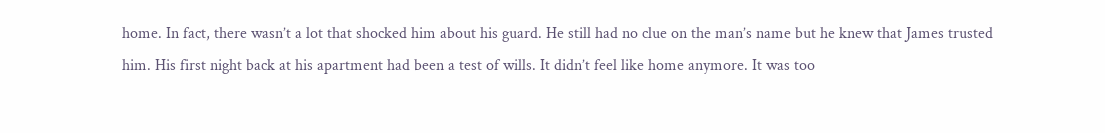home. In fact, there wasn’t a lot that shocked him about his guard. He still had no clue on the man’s name but he knew that James trusted him. His first night back at his apartment had been a test of wills. It didn’t feel like home anymore. It was too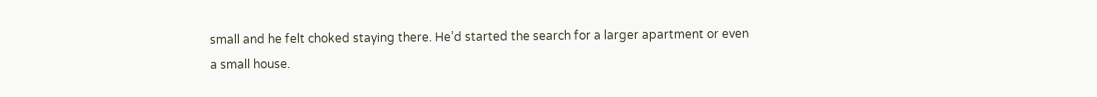small and he felt choked staying there. He’d started the search for a larger apartment or even a small house.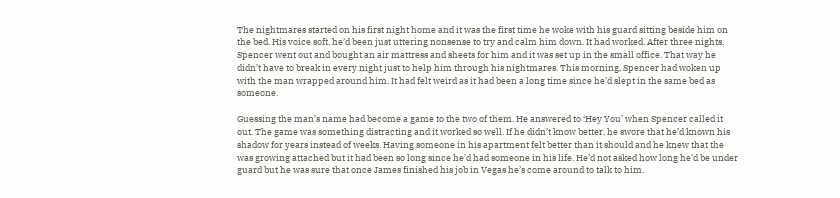The nightmares started on his first night home and it was the first time he woke with his guard sitting beside him on the bed. His voice soft, he’d been just uttering nonsense to try and calm him down. It had worked. After three nights, Spencer went out and bought an air mattress and sheets for him and it was set up in the small office. That way he didn’t have to break in every night just to help him through his nightmares. This morning, Spencer had woken up with the man wrapped around him. It had felt weird as it had been a long time since he’d slept in the same bed as someone.

Guessing the man’s name had become a game to the two of them. He answered to ‘Hey You’ when Spencer called it out. The game was something distracting and it worked so well. If he didn’t know better, he swore that he’d known his shadow for years instead of weeks. Having someone in his apartment felt better than it should and he knew that the was growing attached but it had been so long since he’d had someone in his life. He’d not asked how long he’d be under guard but he was sure that once James finished his job in Vegas he’s come around to talk to him.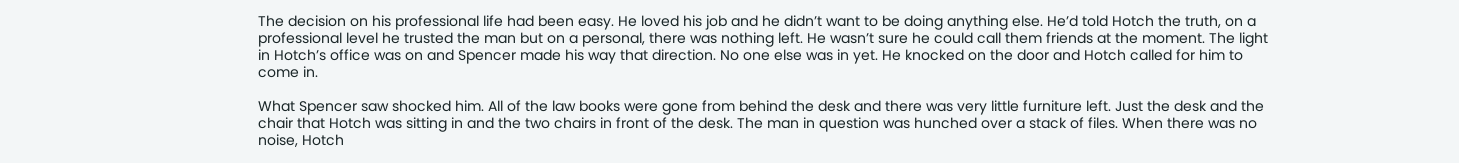The decision on his professional life had been easy. He loved his job and he didn’t want to be doing anything else. He’d told Hotch the truth, on a professional level he trusted the man but on a personal, there was nothing left. He wasn’t sure he could call them friends at the moment. The light in Hotch’s office was on and Spencer made his way that direction. No one else was in yet. He knocked on the door and Hotch called for him to come in.

What Spencer saw shocked him. All of the law books were gone from behind the desk and there was very little furniture left. Just the desk and the chair that Hotch was sitting in and the two chairs in front of the desk. The man in question was hunched over a stack of files. When there was no noise, Hotch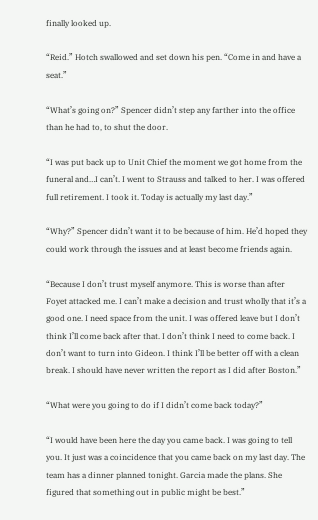finally looked up.

“Reid.” Hotch swallowed and set down his pen. “Come in and have a seat.”

“What’s going on?” Spencer didn’t step any farther into the office than he had to, to shut the door.

“I was put back up to Unit Chief the moment we got home from the funeral and…I can’t. I went to Strauss and talked to her. I was offered full retirement. I took it. Today is actually my last day.”

“Why?” Spencer didn’t want it to be because of him. He’d hoped they could work through the issues and at least become friends again.

“Because I don’t trust myself anymore. This is worse than after Foyet attacked me. I can’t make a decision and trust wholly that it’s a good one. I need space from the unit. I was offered leave but I don’t think I’ll come back after that. I don’t think I need to come back. I don’t want to turn into Gideon. I think I’ll be better off with a clean break. I should have never written the report as I did after Boston.”

“What were you going to do if I didn’t come back today?”

“I would have been here the day you came back. I was going to tell you. It just was a coincidence that you came back on my last day. The team has a dinner planned tonight. Garcia made the plans. She figured that something out in public might be best.”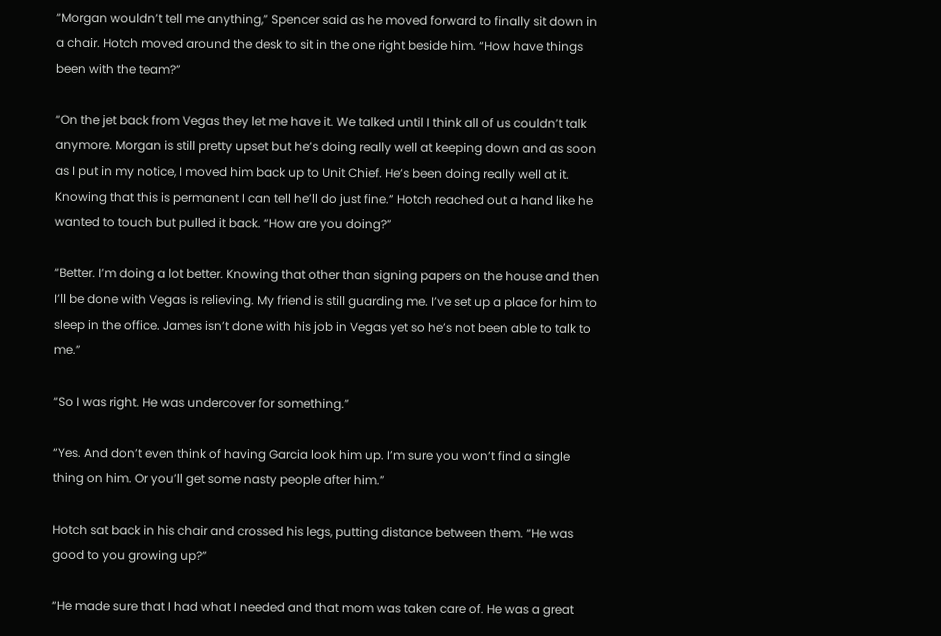“Morgan wouldn’t tell me anything,” Spencer said as he moved forward to finally sit down in a chair. Hotch moved around the desk to sit in the one right beside him. “How have things been with the team?”

“On the jet back from Vegas they let me have it. We talked until I think all of us couldn’t talk anymore. Morgan is still pretty upset but he’s doing really well at keeping down and as soon as I put in my notice, I moved him back up to Unit Chief. He’s been doing really well at it. Knowing that this is permanent I can tell he’ll do just fine.” Hotch reached out a hand like he wanted to touch but pulled it back. “How are you doing?”

“Better. I’m doing a lot better. Knowing that other than signing papers on the house and then I’ll be done with Vegas is relieving. My friend is still guarding me. I’ve set up a place for him to sleep in the office. James isn’t done with his job in Vegas yet so he’s not been able to talk to me.”

“So I was right. He was undercover for something.”

“Yes. And don’t even think of having Garcia look him up. I’m sure you won’t find a single thing on him. Or you’ll get some nasty people after him.”

Hotch sat back in his chair and crossed his legs, putting distance between them. “He was good to you growing up?”

“He made sure that I had what I needed and that mom was taken care of. He was a great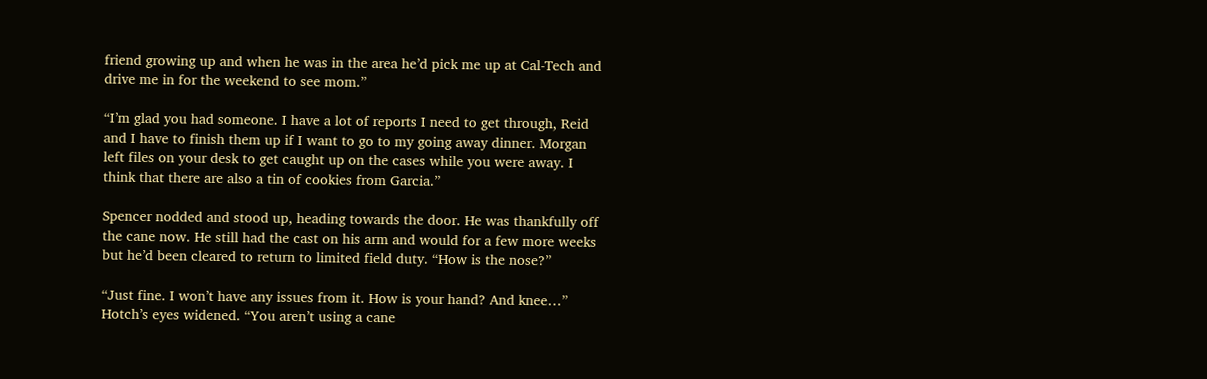friend growing up and when he was in the area he’d pick me up at Cal-Tech and drive me in for the weekend to see mom.”

“I’m glad you had someone. I have a lot of reports I need to get through, Reid and I have to finish them up if I want to go to my going away dinner. Morgan left files on your desk to get caught up on the cases while you were away. I think that there are also a tin of cookies from Garcia.”

Spencer nodded and stood up, heading towards the door. He was thankfully off the cane now. He still had the cast on his arm and would for a few more weeks but he’d been cleared to return to limited field duty. “How is the nose?”

“Just fine. I won’t have any issues from it. How is your hand? And knee…” Hotch’s eyes widened. “You aren’t using a cane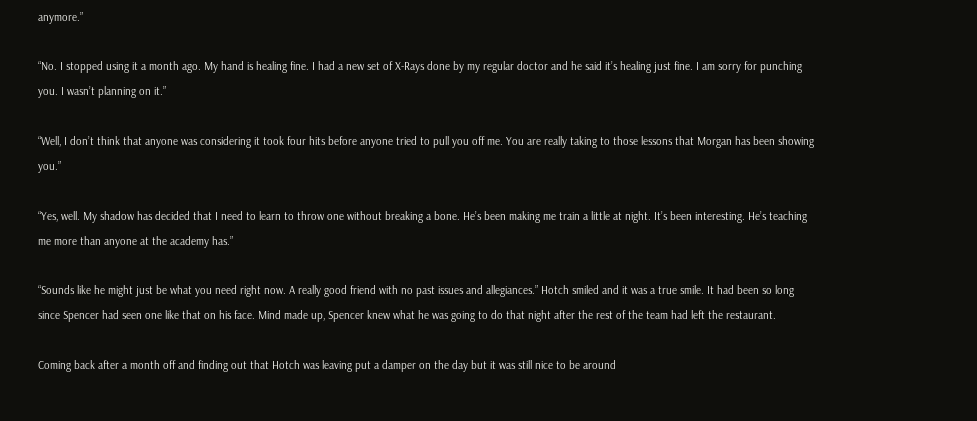anymore.”

“No. I stopped using it a month ago. My hand is healing fine. I had a new set of X-Rays done by my regular doctor and he said it’s healing just fine. I am sorry for punching you. I wasn’t planning on it.”

“Well, I don’t think that anyone was considering it took four hits before anyone tried to pull you off me. You are really taking to those lessons that Morgan has been showing you.”

“Yes, well. My shadow has decided that I need to learn to throw one without breaking a bone. He’s been making me train a little at night. It’s been interesting. He’s teaching me more than anyone at the academy has.”

“Sounds like he might just be what you need right now. A really good friend with no past issues and allegiances.” Hotch smiled and it was a true smile. It had been so long since Spencer had seen one like that on his face. Mind made up, Spencer knew what he was going to do that night after the rest of the team had left the restaurant.

Coming back after a month off and finding out that Hotch was leaving put a damper on the day but it was still nice to be around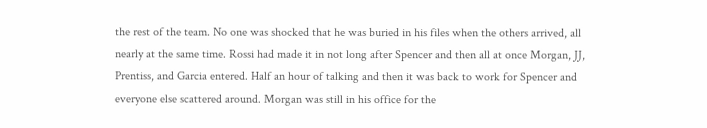the rest of the team. No one was shocked that he was buried in his files when the others arrived, all nearly at the same time. Rossi had made it in not long after Spencer and then all at once Morgan, JJ, Prentiss, and Garcia entered. Half an hour of talking and then it was back to work for Spencer and everyone else scattered around. Morgan was still in his office for the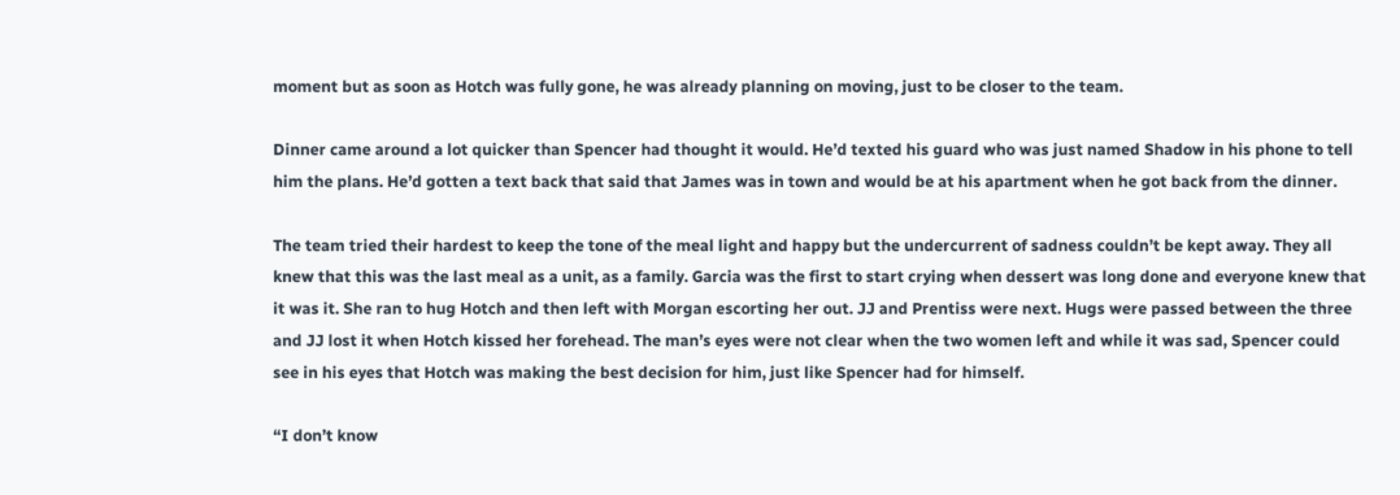moment but as soon as Hotch was fully gone, he was already planning on moving, just to be closer to the team.

Dinner came around a lot quicker than Spencer had thought it would. He’d texted his guard who was just named Shadow in his phone to tell him the plans. He’d gotten a text back that said that James was in town and would be at his apartment when he got back from the dinner.

The team tried their hardest to keep the tone of the meal light and happy but the undercurrent of sadness couldn’t be kept away. They all knew that this was the last meal as a unit, as a family. Garcia was the first to start crying when dessert was long done and everyone knew that it was it. She ran to hug Hotch and then left with Morgan escorting her out. JJ and Prentiss were next. Hugs were passed between the three and JJ lost it when Hotch kissed her forehead. The man’s eyes were not clear when the two women left and while it was sad, Spencer could see in his eyes that Hotch was making the best decision for him, just like Spencer had for himself.

“I don’t know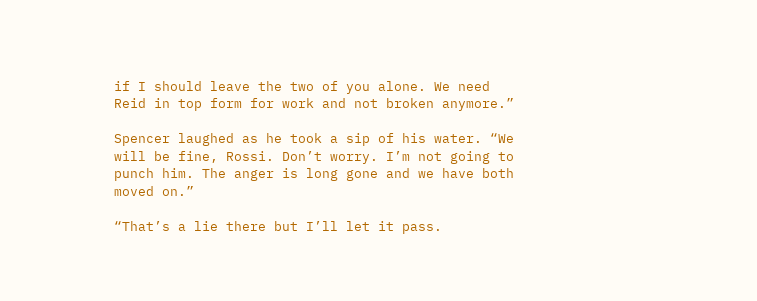if I should leave the two of you alone. We need Reid in top form for work and not broken anymore.”

Spencer laughed as he took a sip of his water. “We will be fine, Rossi. Don’t worry. I’m not going to punch him. The anger is long gone and we have both moved on.”

“That’s a lie there but I’ll let it pass.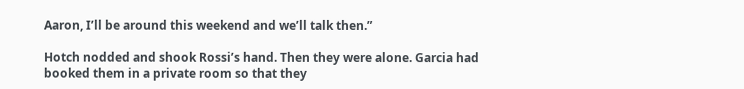Aaron, I’ll be around this weekend and we’ll talk then.”

Hotch nodded and shook Rossi’s hand. Then they were alone. Garcia had booked them in a private room so that they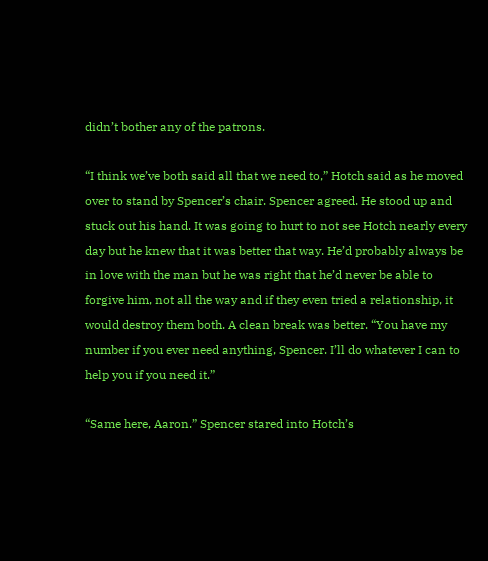didn’t bother any of the patrons.

“I think we’ve both said all that we need to,” Hotch said as he moved over to stand by Spencer’s chair. Spencer agreed. He stood up and stuck out his hand. It was going to hurt to not see Hotch nearly every day but he knew that it was better that way. He’d probably always be in love with the man but he was right that he’d never be able to forgive him, not all the way and if they even tried a relationship, it would destroy them both. A clean break was better. “You have my number if you ever need anything, Spencer. I’ll do whatever I can to help you if you need it.”

“Same here, Aaron.” Spencer stared into Hotch’s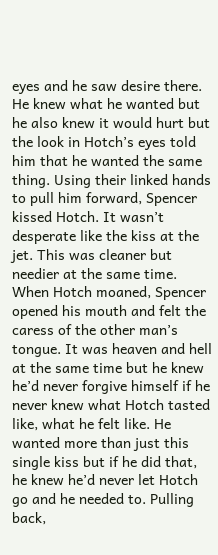eyes and he saw desire there. He knew what he wanted but he also knew it would hurt but the look in Hotch’s eyes told him that he wanted the same thing. Using their linked hands to pull him forward, Spencer kissed Hotch. It wasn’t desperate like the kiss at the jet. This was cleaner but needier at the same time. When Hotch moaned, Spencer opened his mouth and felt the caress of the other man’s tongue. It was heaven and hell at the same time but he knew he’d never forgive himself if he never knew what Hotch tasted like, what he felt like. He wanted more than just this single kiss but if he did that, he knew he’d never let Hotch go and he needed to. Pulling back,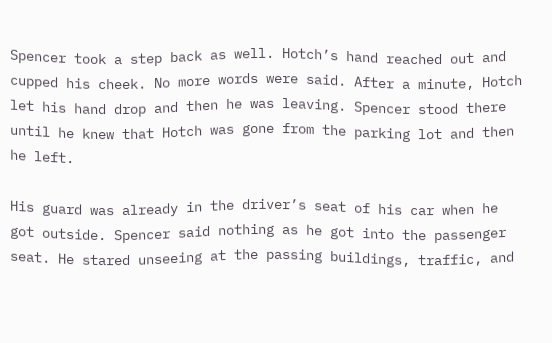Spencer took a step back as well. Hotch’s hand reached out and cupped his cheek. No more words were said. After a minute, Hotch let his hand drop and then he was leaving. Spencer stood there until he knew that Hotch was gone from the parking lot and then he left.

His guard was already in the driver’s seat of his car when he got outside. Spencer said nothing as he got into the passenger seat. He stared unseeing at the passing buildings, traffic, and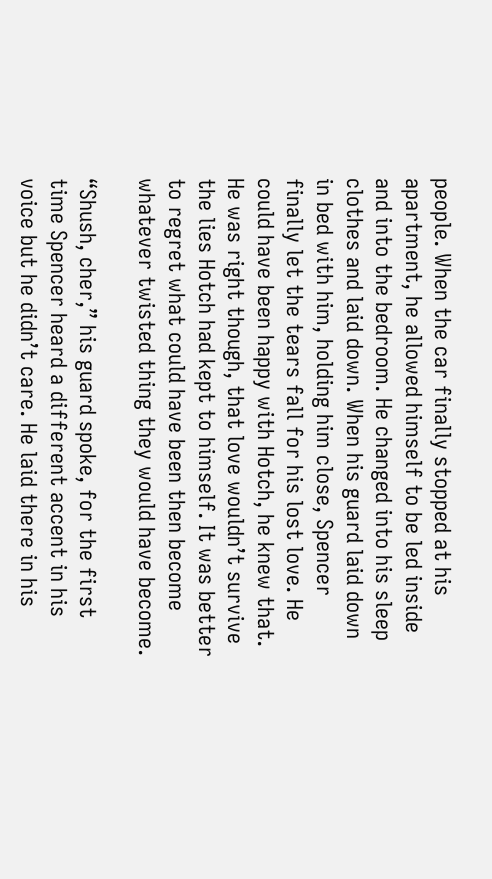people. When the car finally stopped at his apartment, he allowed himself to be led inside and into the bedroom. He changed into his sleep clothes and laid down. When his guard laid down in bed with him, holding him close, Spencer finally let the tears fall for his lost love. He could have been happy with Hotch, he knew that. He was right though, that love wouldn’t survive the lies Hotch had kept to himself. It was better to regret what could have been then become whatever twisted thing they would have become.

“Shush, cher,” his guard spoke, for the first time Spencer heard a different accent in his voice but he didn’t care. He laid there in his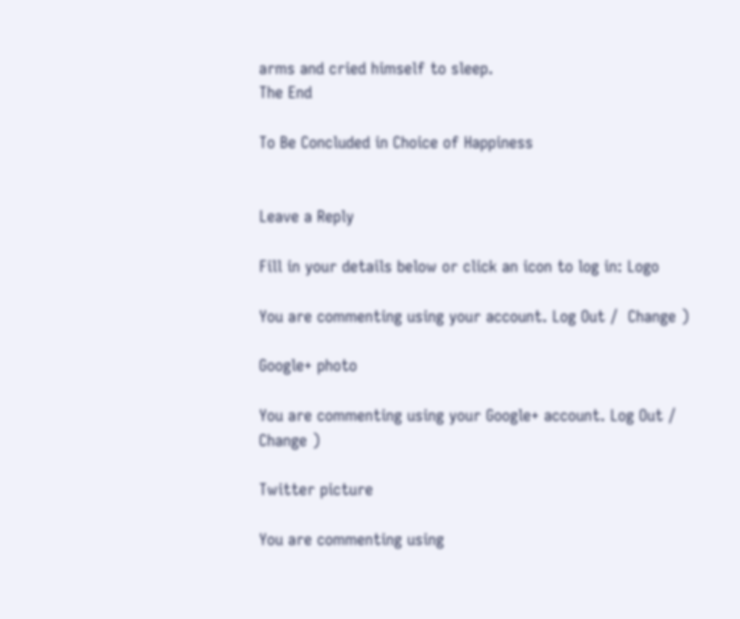arms and cried himself to sleep.
The End

To Be Concluded in Choice of Happiness


Leave a Reply

Fill in your details below or click an icon to log in: Logo

You are commenting using your account. Log Out /  Change )

Google+ photo

You are commenting using your Google+ account. Log Out /  Change )

Twitter picture

You are commenting using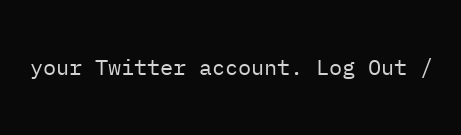your Twitter account. Log Out /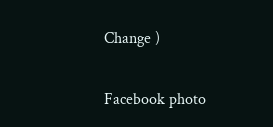Change )

Facebook photo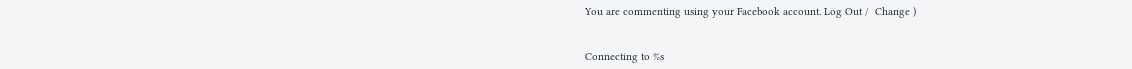You are commenting using your Facebook account. Log Out /  Change )


Connecting to %s